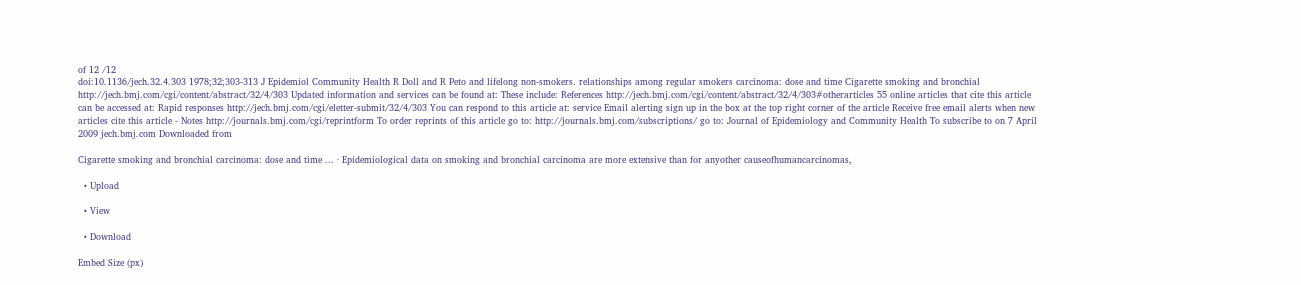of 12 /12
doi:10.1136/jech.32.4.303 1978;32;303-313 J Epidemiol Community Health R Doll and R Peto and lifelong non-smokers. relationships among regular smokers carcinoma: dose and time Cigarette smoking and bronchial http://jech.bmj.com/cgi/content/abstract/32/4/303 Updated information and services can be found at: These include: References http://jech.bmj.com/cgi/content/abstract/32/4/303#otherarticles 55 online articles that cite this article can be accessed at: Rapid responses http://jech.bmj.com/cgi/eletter-submit/32/4/303 You can respond to this article at: service Email alerting sign up in the box at the top right corner of the article Receive free email alerts when new articles cite this article - Notes http://journals.bmj.com/cgi/reprintform To order reprints of this article go to: http://journals.bmj.com/subscriptions/ go to: Journal of Epidemiology and Community Health To subscribe to on 7 April 2009 jech.bmj.com Downloaded from

Cigarette smoking and bronchial carcinoma: dose and time ... · Epidemiological data on smoking and bronchial carcinoma are more extensive than for anyother causeofhumancarcinomas,

  • Upload

  • View

  • Download

Embed Size (px)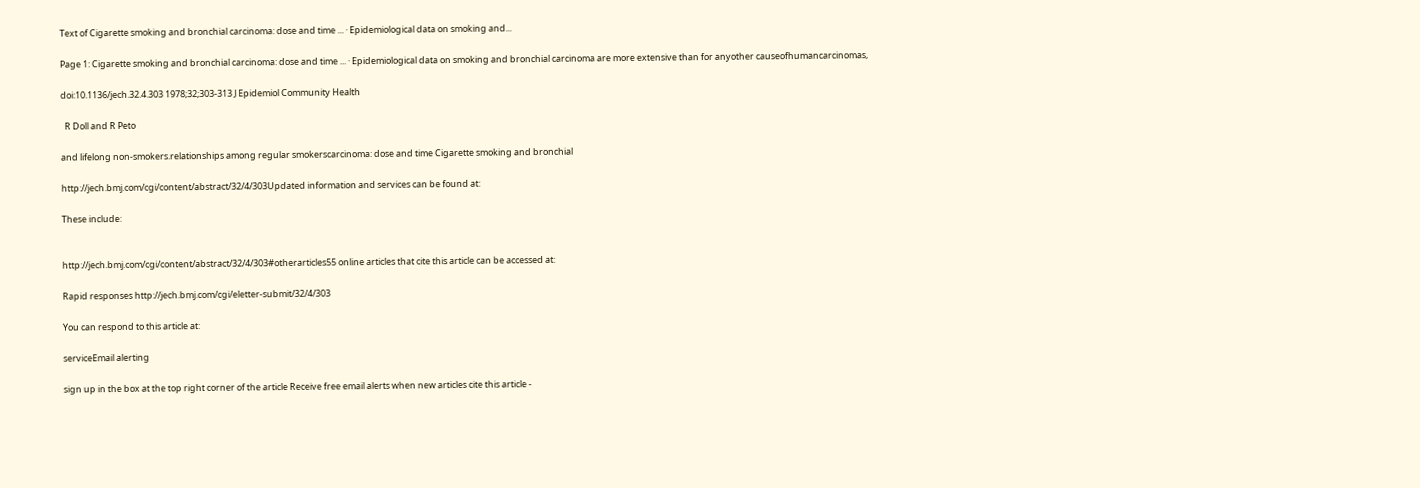Text of Cigarette smoking and bronchial carcinoma: dose and time ... · Epidemiological data on smoking and...

Page 1: Cigarette smoking and bronchial carcinoma: dose and time ... · Epidemiological data on smoking and bronchial carcinoma are more extensive than for anyother causeofhumancarcinomas,

doi:10.1136/jech.32.4.303 1978;32;303-313 J Epidemiol Community Health

  R Doll and R Peto

and lifelong non-smokers.relationships among regular smokerscarcinoma: dose and time Cigarette smoking and bronchial

http://jech.bmj.com/cgi/content/abstract/32/4/303Updated information and services can be found at:

These include:


http://jech.bmj.com/cgi/content/abstract/32/4/303#otherarticles55 online articles that cite this article can be accessed at:

Rapid responses http://jech.bmj.com/cgi/eletter-submit/32/4/303

You can respond to this article at:

serviceEmail alerting

sign up in the box at the top right corner of the article Receive free email alerts when new articles cite this article -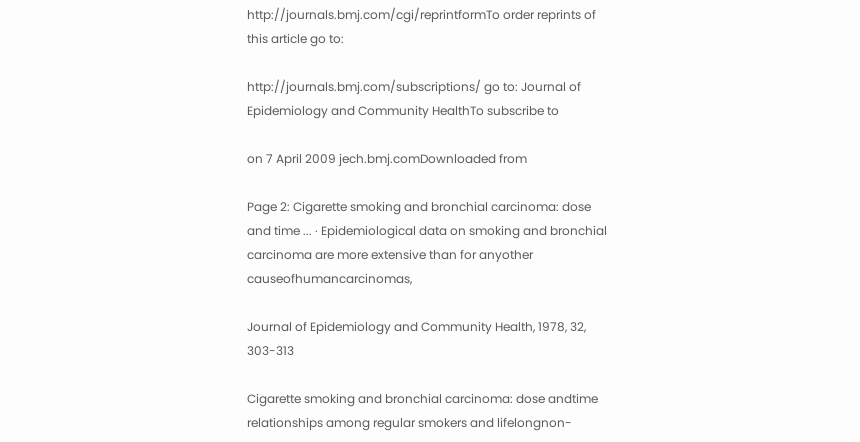http://journals.bmj.com/cgi/reprintformTo order reprints of this article go to:

http://journals.bmj.com/subscriptions/ go to: Journal of Epidemiology and Community HealthTo subscribe to

on 7 April 2009 jech.bmj.comDownloaded from

Page 2: Cigarette smoking and bronchial carcinoma: dose and time ... · Epidemiological data on smoking and bronchial carcinoma are more extensive than for anyother causeofhumancarcinomas,

Journal of Epidemiology and Community Health, 1978, 32, 303-313

Cigarette smoking and bronchial carcinoma: dose andtime relationships among regular smokers and lifelongnon-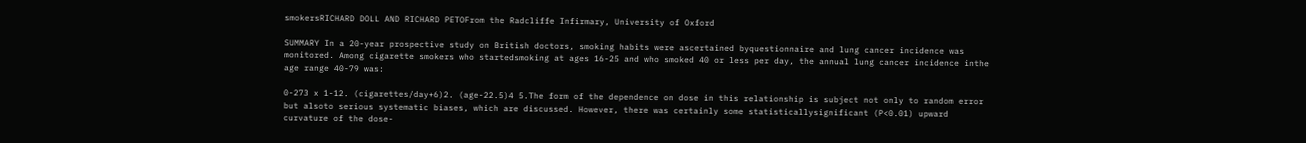smokersRICHARD DOLL AND RICHARD PETOFrom the Radcliffe Infirmary, University of Oxford

SUMMARY In a 20-year prospective study on British doctors, smoking habits were ascertained byquestionnaire and lung cancer incidence was monitored. Among cigarette smokers who startedsmoking at ages 16-25 and who smoked 40 or less per day, the annual lung cancer incidence inthe age range 40-79 was:

0-273 x 1-12. (cigarettes/day+6)2. (age-22.5)4 5.The form of the dependence on dose in this relationship is subject not only to random error but alsoto serious systematic biases, which are discussed. However, there was certainly some statisticallysignificant (P<0.01) upward curvature of the dose-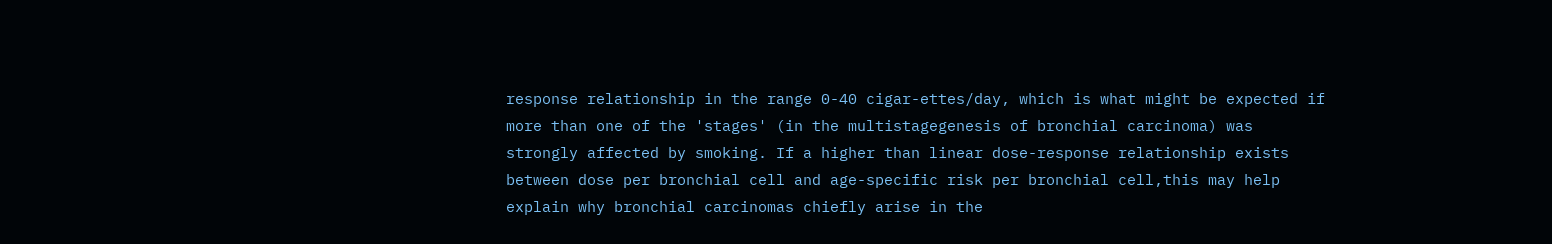response relationship in the range 0-40 cigar-ettes/day, which is what might be expected if more than one of the 'stages' (in the multistagegenesis of bronchial carcinoma) was strongly affected by smoking. If a higher than linear dose-response relationship exists between dose per bronchial cell and age-specific risk per bronchial cell,this may help explain why bronchial carcinomas chiefly arise in the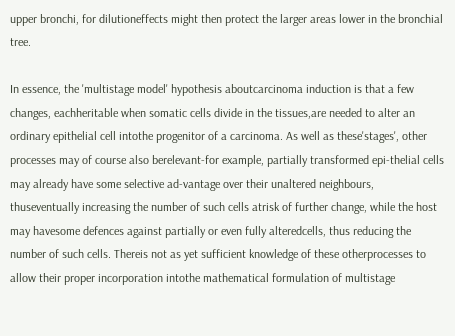upper bronchi, for dilutioneffects might then protect the larger areas lower in the bronchial tree.

In essence, the 'multistage model' hypothesis aboutcarcinoma induction is that a few changes, eachheritable when somatic cells divide in the tissues,are needed to alter an ordinary epithelial cell intothe progenitor of a carcinoma. As well as these'stages', other processes may of course also berelevant-for example, partially transformed epi-thelial cells may already have some selective ad-vantage over their unaltered neighbours, thuseventually increasing the number of such cells atrisk of further change, while the host may havesome defences against partially or even fully alteredcells, thus reducing the number of such cells. Thereis not as yet sufficient knowledge of these otherprocesses to allow their proper incorporation intothe mathematical formulation of multistage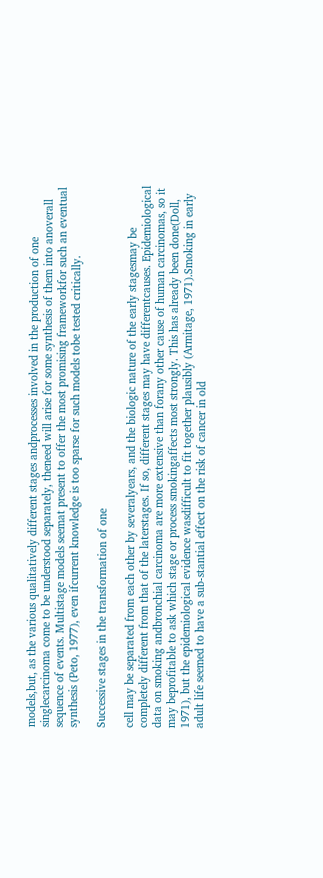models,but, as the various qualitatively different stages andprocesses involved in the production of one singlecarcinoma come to be understood separately, theneed will arise for some synthesis of them into anoverall sequence of events. Multistage models seemat present to offer the most promising frameworkfor such an eventual synthesis (Peto, 1977), even ifcurrent knowledge is too sparse for such models tobe tested critically.

Successive stages in the transformation of one

cell may be separated from each other by severalyears, and the biologic nature of the early stagesmay be completely different from that of the laterstages. If so, different stages may have differentcauses. Epidemiological data on smoking andbronchial carcinoma are more extensive than forany other cause of human carcinomas, so it may beprofitable to ask which stage or process smokingaffects most strongly. This has already been done(Doll, 1971), but the epidemiological evidence wasdifficult to fit together plausibly (Armitage, 1971).Smoking in early adult life seemed to have a sub-stantial effect on the risk of cancer in old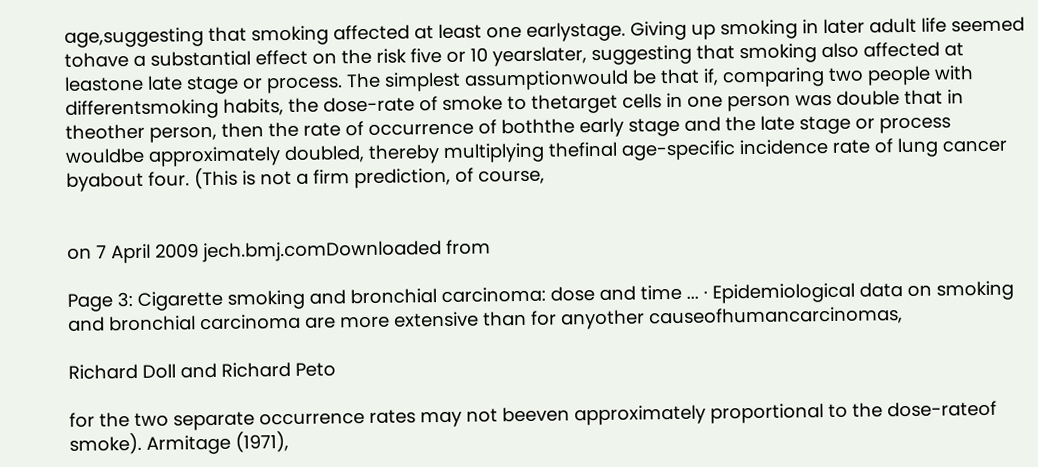age,suggesting that smoking affected at least one earlystage. Giving up smoking in later adult life seemed tohave a substantial effect on the risk five or 10 yearslater, suggesting that smoking also affected at leastone late stage or process. The simplest assumptionwould be that if, comparing two people with differentsmoking habits, the dose-rate of smoke to thetarget cells in one person was double that in theother person, then the rate of occurrence of boththe early stage and the late stage or process wouldbe approximately doubled, thereby multiplying thefinal age-specific incidence rate of lung cancer byabout four. (This is not a firm prediction, of course,


on 7 April 2009 jech.bmj.comDownloaded from

Page 3: Cigarette smoking and bronchial carcinoma: dose and time ... · Epidemiological data on smoking and bronchial carcinoma are more extensive than for anyother causeofhumancarcinomas,

Richard Doll and Richard Peto

for the two separate occurrence rates may not beeven approximately proportional to the dose-rateof smoke). Armitage (1971),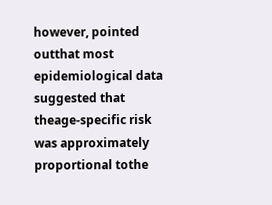however, pointed outthat most epidemiological data suggested that theage-specific risk was approximately proportional tothe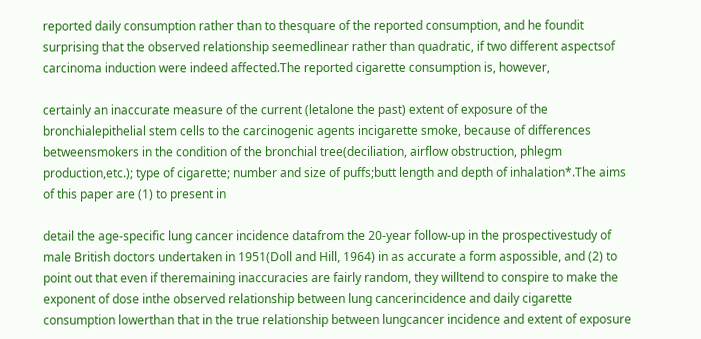reported daily consumption rather than to thesquare of the reported consumption, and he foundit surprising that the observed relationship seemedlinear rather than quadratic, if two different aspectsof carcinoma induction were indeed affected.The reported cigarette consumption is, however,

certainly an inaccurate measure of the current (letalone the past) extent of exposure of the bronchialepithelial stem cells to the carcinogenic agents incigarette smoke, because of differences betweensmokers in the condition of the bronchial tree(deciliation, airflow obstruction, phlegm production,etc.); type of cigarette; number and size of puffs;butt length and depth of inhalation*.The aims of this paper are (1) to present in

detail the age-specific lung cancer incidence datafrom the 20-year follow-up in the prospectivestudy of male British doctors undertaken in 1951(Doll and Hill, 1964) in as accurate a form aspossible, and (2) to point out that even if theremaining inaccuracies are fairly random, they willtend to conspire to make the exponent of dose inthe observed relationship between lung cancerincidence and daily cigarette consumption lowerthan that in the true relationship between lungcancer incidence and extent of exposure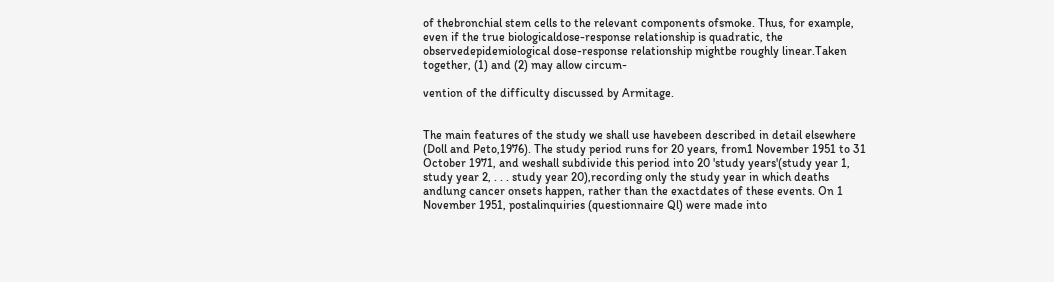of thebronchial stem cells to the relevant components ofsmoke. Thus, for example, even if the true biologicaldose-response relationship is quadratic, the observedepidemiological dose-response relationship mightbe roughly linear.Taken together, (1) and (2) may allow circum-

vention of the difficulty discussed by Armitage.


The main features of the study we shall use havebeen described in detail elsewhere (Doll and Peto,1976). The study period runs for 20 years, from1 November 1951 to 31 October 1971, and weshall subdivide this period into 20 'study years'(study year 1, study year 2, . . . study year 20),recording only the study year in which deaths andlung cancer onsets happen, rather than the exactdates of these events. On 1 November 1951, postalinquiries (questionnaire Ql) were made into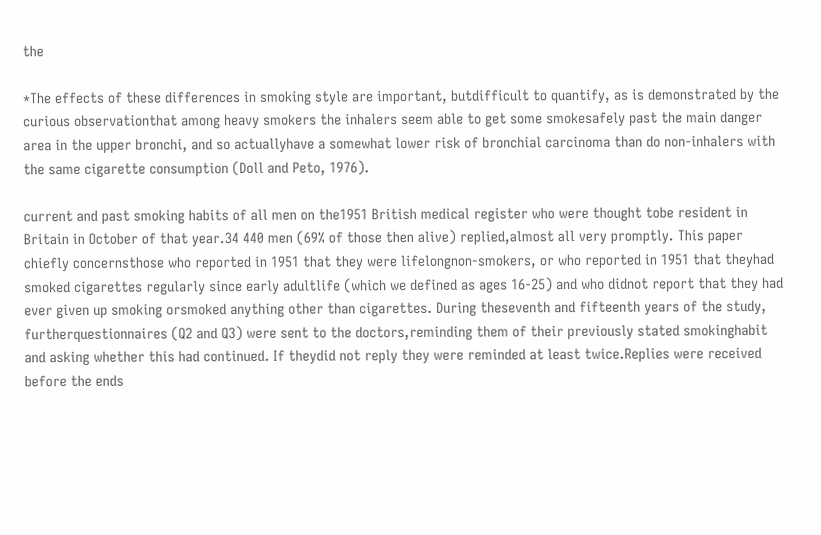the

*The effects of these differences in smoking style are important, butdifficult to quantify, as is demonstrated by the curious observationthat among heavy smokers the inhalers seem able to get some smokesafely past the main danger area in the upper bronchi, and so actuallyhave a somewhat lower risk of bronchial carcinoma than do non-inhalers with the same cigarette consumption (Doll and Peto, 1976).

current and past smoking habits of all men on the1951 British medical register who were thought tobe resident in Britain in October of that year.34 440 men (69% of those then alive) replied,almost all very promptly. This paper chiefly concernsthose who reported in 1951 that they were lifelongnon-smokers, or who reported in 1951 that theyhad smoked cigarettes regularly since early adultlife (which we defined as ages 16-25) and who didnot report that they had ever given up smoking orsmoked anything other than cigarettes. During theseventh and fifteenth years of the study, furtherquestionnaires (Q2 and Q3) were sent to the doctors,reminding them of their previously stated smokinghabit and asking whether this had continued. If theydid not reply they were reminded at least twice.Replies were received before the ends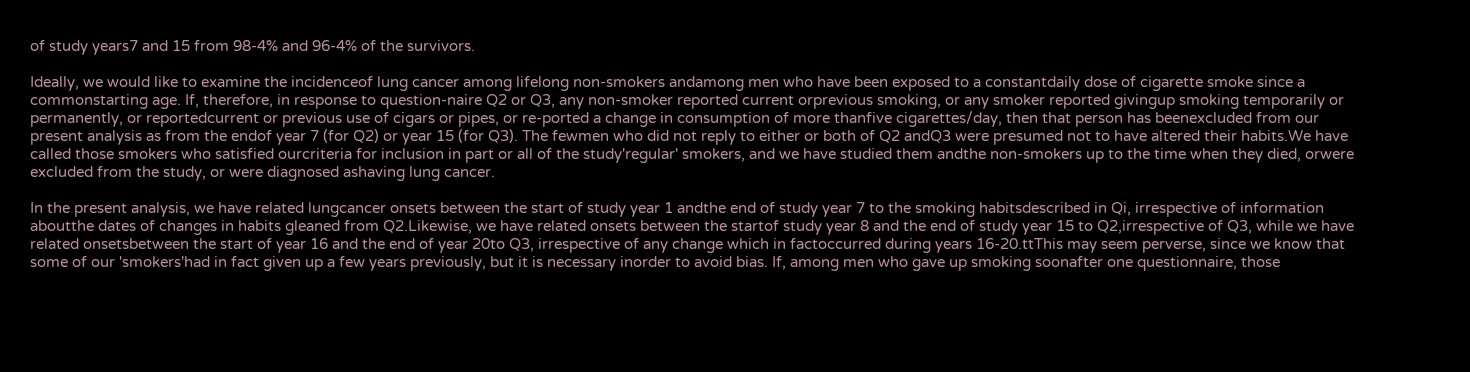of study years7 and 15 from 98-4% and 96-4% of the survivors.

Ideally, we would like to examine the incidenceof lung cancer among lifelong non-smokers andamong men who have been exposed to a constantdaily dose of cigarette smoke since a commonstarting age. If, therefore, in response to question-naire Q2 or Q3, any non-smoker reported current orprevious smoking, or any smoker reported givingup smoking temporarily or permanently, or reportedcurrent or previous use of cigars or pipes, or re-ported a change in consumption of more thanfive cigarettes/day, then that person has beenexcluded from our present analysis as from the endof year 7 (for Q2) or year 15 (for Q3). The fewmen who did not reply to either or both of Q2 andQ3 were presumed not to have altered their habits.We have called those smokers who satisfied ourcriteria for inclusion in part or all of the study'regular' smokers, and we have studied them andthe non-smokers up to the time when they died, orwere excluded from the study, or were diagnosed ashaving lung cancer.

In the present analysis, we have related lungcancer onsets between the start of study year 1 andthe end of study year 7 to the smoking habitsdescribed in Qi, irrespective of information aboutthe dates of changes in habits gleaned from Q2.Likewise, we have related onsets between the startof study year 8 and the end of study year 15 to Q2,irrespective of Q3, while we have related onsetsbetween the start of year 16 and the end of year 20to Q3, irrespective of any change which in factoccurred during years 16-20.ttThis may seem perverse, since we know that some of our 'smokers'had in fact given up a few years previously, but it is necessary inorder to avoid bias. If, among men who gave up smoking soonafter one questionnaire, those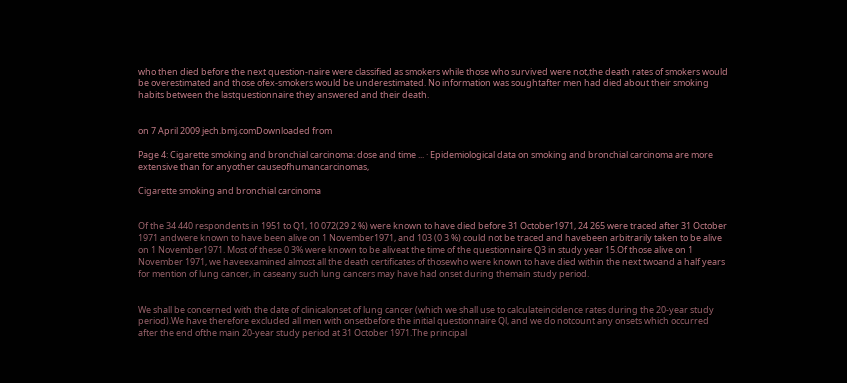who then died before the next question-naire were classified as smokers while those who survived were not,the death rates of smokers would be overestimated and those ofex-smokers would be underestimated. No information was soughtafter men had died about their smoking habits between the lastquestionnaire they answered and their death.


on 7 April 2009 jech.bmj.comDownloaded from

Page 4: Cigarette smoking and bronchial carcinoma: dose and time ... · Epidemiological data on smoking and bronchial carcinoma are more extensive than for anyother causeofhumancarcinomas,

Cigarette smoking and bronchial carcinoma


Of the 34 440 respondents in 1951 to Q1, 10 072(29 2 %) were known to have died before 31 October1971, 24 265 were traced after 31 October 1971 andwere known to have been alive on 1 November1971, and 103 (0 3 %) could not be traced and havebeen arbitrarily taken to be alive on 1 November1971. Most of these 0 3% were known to be aliveat the time of the questionnaire Q3 in study year 15.Of those alive on 1 November 1971, we haveexamined almost all the death certificates of thosewho were known to have died within the next twoand a half years for mention of lung cancer, in caseany such lung cancers may have had onset during themain study period.


We shall be concerned with the date of clinicalonset of lung cancer (which we shall use to calculateincidence rates during the 20-year study period).We have therefore excluded all men with onsetbefore the initial questionnaire Ql, and we do notcount any onsets which occurred after the end ofthe main 20-year study period at 31 October 1971.The principal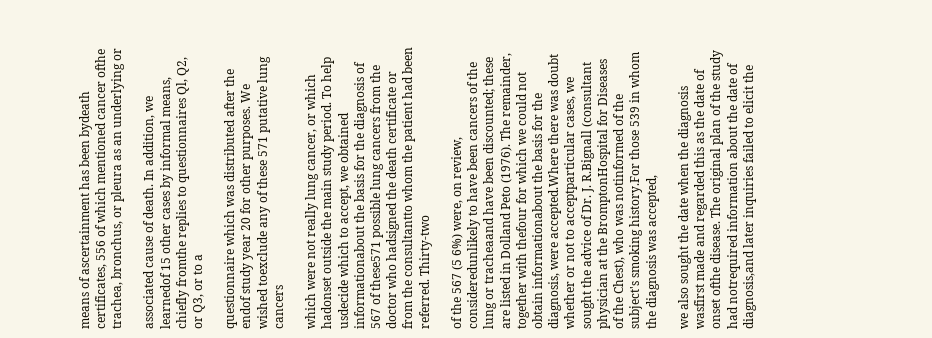means of ascertainment has been bydeath certificates, 556 of which mentioned cancer ofthe trachea, bronchus, or pleura as an underlying or

associated cause of death. In addition, we learnedof 15 other cases by informal means, chiefly fromthe replies to questionnaires Ql, Q2, or Q3, or to a

questionnaire which was distributed after the endof study year 20 for other purposes. We wished toexclude any of these 571 putative lung cancers

which were not really lung cancer, or which hadonset outside the main study period. To help usdecide which to accept, we obtained informationabout the basis for the diagnosis of 567 of these571 possible lung cancers from the doctor who hadsigned the death certificate or from the consultantto whom the patient had been referred. Thirty-two

of the 567 (5 6%) were, on review, consideredunlikely to have been cancers of the lung or tracheaand have been discounted; these are listed in Dolland Peto (1976). The remainder, together with thefour for which we could not obtain informationabout the basis for the diagnosis, were accepted.Where there was doubt whether or not to acceptparticular cases, we sought the advice of Dr. J. R.Bignall (consultant physician at the BromptonHospital for Diseases of the Chest), who was notinformed of the subject's smoking history.For those 539 in whom the diagnosis was accepted,

we also sought the date when the diagnosis wasfirst made and regarded this as the date of onset ofthe disease. The original plan of the study had notrequired information about the date of diagnosis,and later inquiries failed to elicit the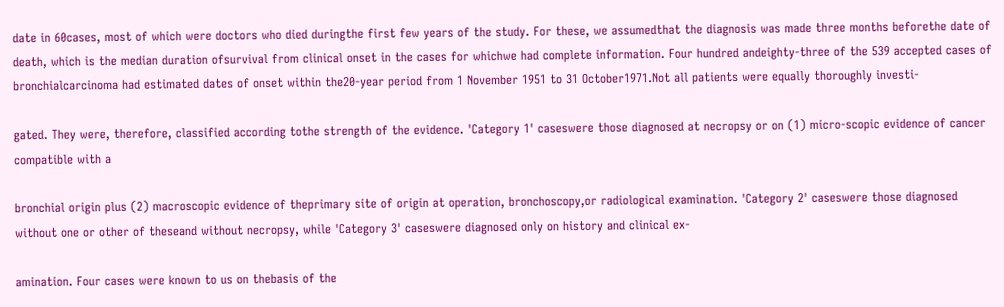date in 60cases, most of which were doctors who died duringthe first few years of the study. For these, we assumedthat the diagnosis was made three months beforethe date of death, which is the median duration ofsurvival from clinical onset in the cases for whichwe had complete information. Four hundred andeighty-three of the 539 accepted cases of bronchialcarcinoma had estimated dates of onset within the20-year period from 1 November 1951 to 31 October1971.Not all patients were equally thoroughly investi-

gated. They were, therefore, classified according tothe strength of the evidence. 'Category 1' caseswere those diagnosed at necropsy or on (1) micro-scopic evidence of cancer compatible with a

bronchial origin plus (2) macroscopic evidence of theprimary site of origin at operation, bronchoscopy,or radiological examination. 'Category 2' caseswere those diagnosed without one or other of theseand without necropsy, while 'Category 3' caseswere diagnosed only on history and clinical ex-

amination. Four cases were known to us on thebasis of the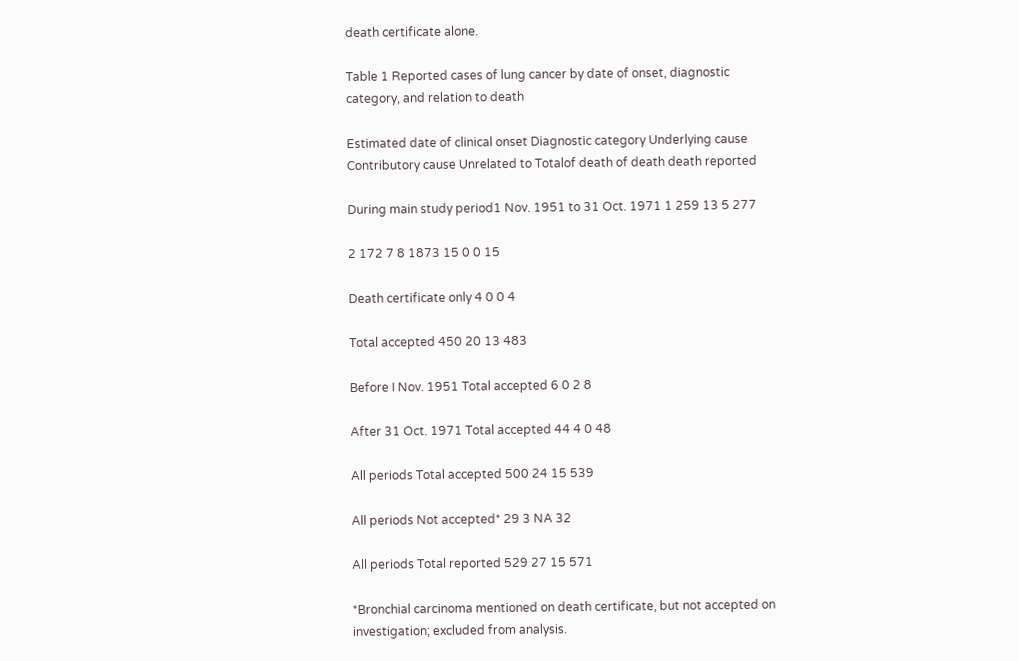death certificate alone.

Table 1 Reported cases of lung cancer by date of onset, diagnostic category, and relation to death

Estimated date of clinical onset Diagnostic category Underlying cause Contributory cause Unrelated to Totalof death of death death reported

During main study period1 Nov. 1951 to 31 Oct. 1971 1 259 13 5 277

2 172 7 8 1873 15 0 0 15

Death certificate only 4 0 0 4

Total accepted 450 20 13 483

Before I Nov. 1951 Total accepted 6 0 2 8

After 31 Oct. 1971 Total accepted 44 4 0 48

All periods Total accepted 500 24 15 539

All periods Not accepted* 29 3 NA 32

All periods Total reported 529 27 15 571

*Bronchial carcinoma mentioned on death certificate, but not accepted on investigation; excluded from analysis.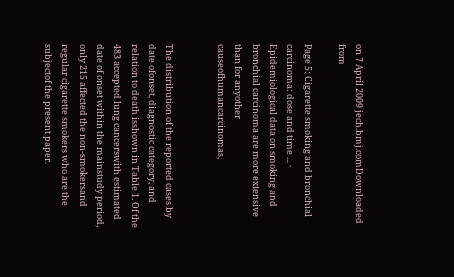on 7 April 2009 jech.bmj.comDownloaded from

Page 5: Cigarette smoking and bronchial carcinoma: dose and time ... · Epidemiological data on smoking and bronchial carcinoma are more extensive than for anyother causeofhumancarcinomas,


The distribution of the reported cases by date ofonset, diagnostic category, and relation to death isshown in Table 1. Of the 483 accepted lung cancerswith estimated date of onset within the mainstudy period, only 215 affected the non-smokersand regular cigarette smokers who are the subjectof the present paper.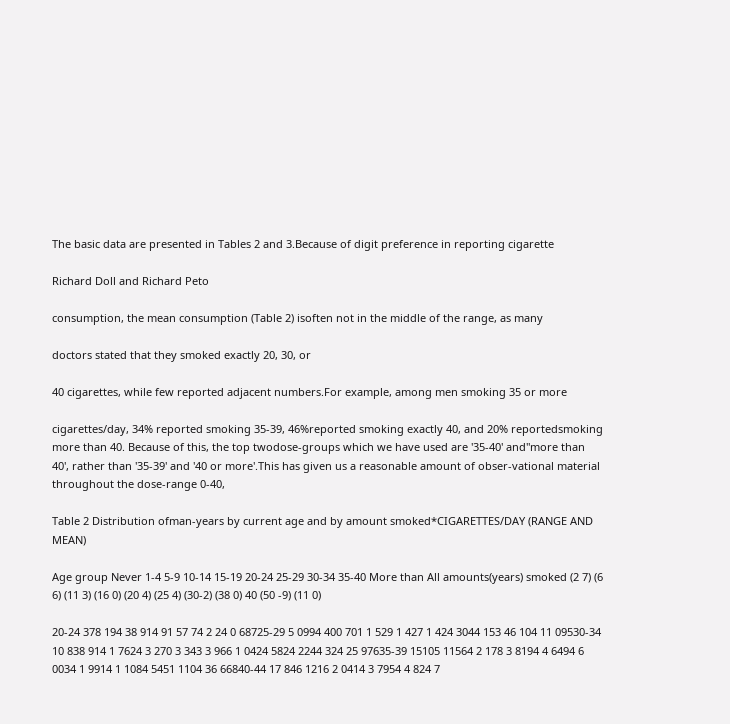The basic data are presented in Tables 2 and 3.Because of digit preference in reporting cigarette

Richard Doll and Richard Peto

consumption, the mean consumption (Table 2) isoften not in the middle of the range, as many

doctors stated that they smoked exactly 20, 30, or

40 cigarettes, while few reported adjacent numbers.For example, among men smoking 35 or more

cigarettes/day, 34% reported smoking 35-39, 46%reported smoking exactly 40, and 20% reportedsmoking more than 40. Because of this, the top twodose-groups which we have used are '35-40' and"more than 40', rather than '35-39' and '40 or more'.This has given us a reasonable amount of obser-vational material throughout the dose-range 0-40,

Table 2 Distribution ofman-years by current age and by amount smoked*CIGARETTES/DAY (RANGE AND MEAN)

Age group Never 1-4 5-9 10-14 15-19 20-24 25-29 30-34 35-40 More than All amounts(years) smoked (2 7) (6 6) (11 3) (16 0) (20 4) (25 4) (30-2) (38 0) 40 (50 -9) (11 0)

20-24 378 194 38 914 91 57 74 2 24 0 68725-29 5 0994 400 701 1 529 1 427 1 424 3044 153 46 104 11 09530-34 10 838 914 1 7624 3 270 3 343 3 966 1 0424 5824 2244 324 25 97635-39 15105 11564 2 178 3 8194 4 6494 6 0034 1 9914 1 1084 5451 1104 36 66840-44 17 846 1216 2 0414 3 7954 4 824 7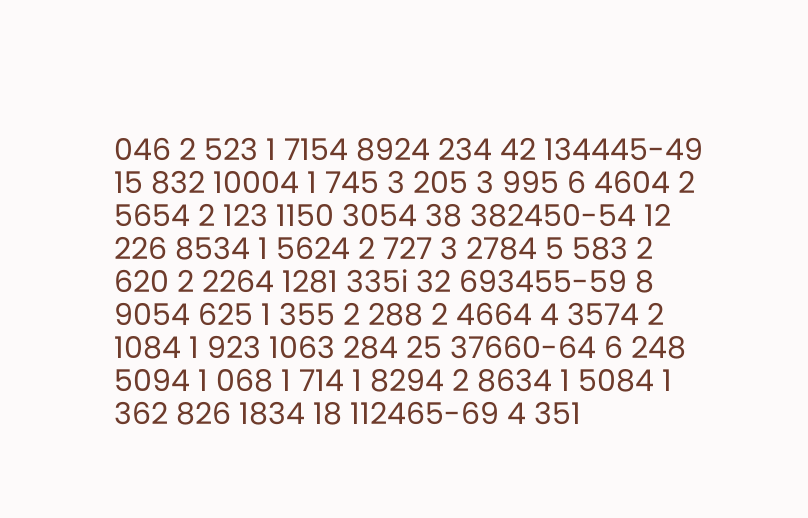046 2 523 1 7154 8924 234 42 134445-49 15 832 10004 1 745 3 205 3 995 6 4604 2 5654 2 123 1150 3054 38 382450-54 12 226 8534 1 5624 2 727 3 2784 5 583 2 620 2 2264 1281 335i 32 693455-59 8 9054 625 1 355 2 288 2 4664 4 3574 2 1084 1 923 1063 284 25 37660-64 6 248 5094 1 068 1 714 1 8294 2 8634 1 5084 1 362 826 1834 18 112465-69 4 351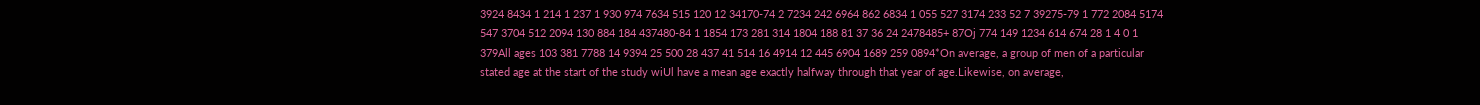3924 8434 1 214 1 237 1 930 974 7634 515 120 12 34170-74 2 7234 242 6964 862 6834 1 055 527 3174 233 52 7 39275-79 1 772 2084 5174 547 3704 512 2094 130 884 184 437480-84 1 1854 173 281 314 1804 188 81 37 36 24 2478485+ 87Oj 774 149 1234 614 674 28 1 4 0 1 379All ages 103 381 7788 14 9394 25 500 28 437 41 514 16 4914 12 445 6904 1689 259 0894*On average, a group of men of a particular stated age at the start of the study wiUl have a mean age exactly halfway through that year of age.Likewise, on average,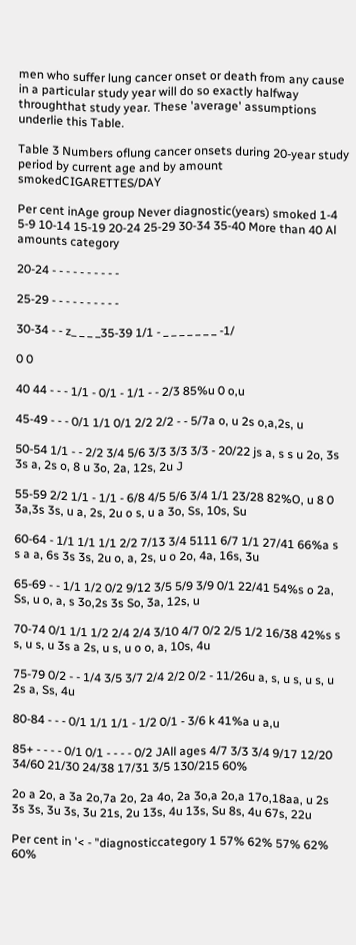men who suffer lung cancer onset or death from any cause in a particular study year will do so exactly halfway throughthat study year. These 'average' assumptions underlie this Table.

Table 3 Numbers oflung cancer onsets during 20-year study period by current age and by amount smokedCIGARETTES/DAY

Per cent inAge group Never diagnostic(years) smoked 1-4 5-9 10-14 15-19 20-24 25-29 30-34 35-40 More than 40 Al amounts category

20-24 - - - - - - - - - -

25-29 - - - - - - - - - -

30-34 - - z_ _ _ _35-39 1/1 - _ _ _ _ _ _ _ -1/

0 0

40 44 - - - 1/1 - 0/1 - 1/1 - - 2/3 85%u 0 o,u

45-49 - - - 0/1 1/1 0/1 2/2 2/2 - - 5/7a o, u 2s o,a,2s, u

50-54 1/1 - - 2/2 3/4 5/6 3/3 3/3 3/3 - 20/22 js a, s s u 2o, 3s 3s a, 2s o, 8 u 3o, 2a, 12s, 2u J

55-59 2/2 1/1 - 1/1 - 6/8 4/5 5/6 3/4 1/1 23/28 82%O, u 8 0 3a,3s 3s, u a, 2s, 2u o s, u a 3o, Ss, 10s, Su

60-64 - 1/1 1/1 1/1 2/2 7/13 3/4 5111 6/7 1/1 27/41 66%a s s a a, 6s 3s 3s, 2u o, a, 2s, u o 2o, 4a, 16s, 3u

65-69 - - 1/1 1/2 0/2 9/12 3/5 5/9 3/9 0/1 22/41 54%s o 2a, Ss, u o, a, s 3o,2s 3s So, 3a, 12s, u

70-74 0/1 1/1 1/2 2/4 2/4 3/10 4/7 0/2 2/5 1/2 16/38 42%s s s, u s, u 3s a 2s, u s, u o o, a, 10s, 4u

75-79 0/2 - - 1/4 3/5 3/7 2/4 2/2 0/2 - 11/26u a, s, u s, u s, u 2s a, Ss, 4u

80-84 - - - 0/1 1/1 1/1 - 1/2 0/1 - 3/6 k 41%a u a,u

85+ - - - - 0/1 0/1 - - - - 0/2 JAll ages 4/7 3/3 3/4 9/17 12/20 34/60 21/30 24/38 17/31 3/5 130/215 60%

2o a 2o, a 3a 2o,7a 2o, 2a 4o, 2a 3o,a 2o,a 17o,18aa, u 2s 3s 3s, 3u 3s, 3u 21s, 2u 13s, 4u 13s, Su 8s, 4u 67s, 22u

Per cent in '< - "diagnosticcategory 1 57% 62% 57% 62% 60%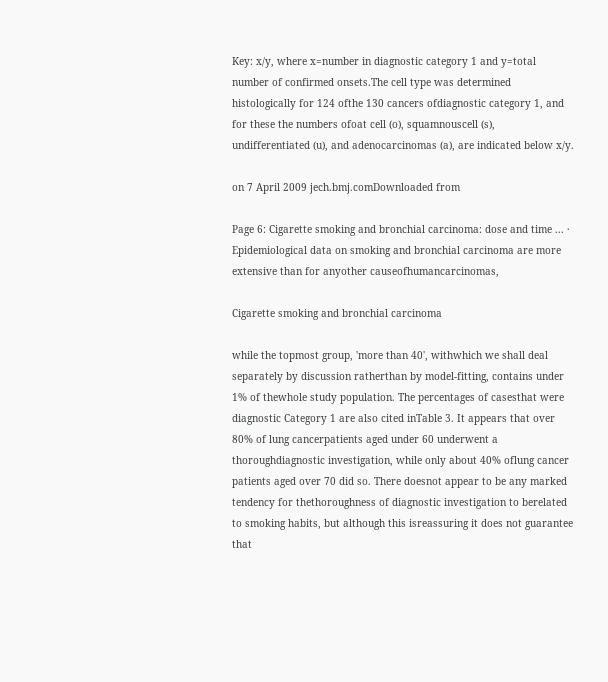Key: x/y, where x=number in diagnostic category 1 and y=total number of confirmed onsets.The cell type was determined histologically for 124 ofthe 130 cancers ofdiagnostic category 1, and for these the numbers ofoat cell (o), squamnouscell (s), undifferentiated (u), and adenocarcinomas (a), are indicated below x/y.

on 7 April 2009 jech.bmj.comDownloaded from

Page 6: Cigarette smoking and bronchial carcinoma: dose and time ... · Epidemiological data on smoking and bronchial carcinoma are more extensive than for anyother causeofhumancarcinomas,

Cigarette smoking and bronchial carcinoma

while the topmost group, 'more than 40', withwhich we shall deal separately by discussion ratherthan by model-fitting, contains under 1% of thewhole study population. The percentages of casesthat were diagnostic Category 1 are also cited inTable 3. It appears that over 80% of lung cancerpatients aged under 60 underwent a thoroughdiagnostic investigation, while only about 40% oflung cancer patients aged over 70 did so. There doesnot appear to be any marked tendency for thethoroughness of diagnostic investigation to berelated to smoking habits, but although this isreassuring it does not guarantee that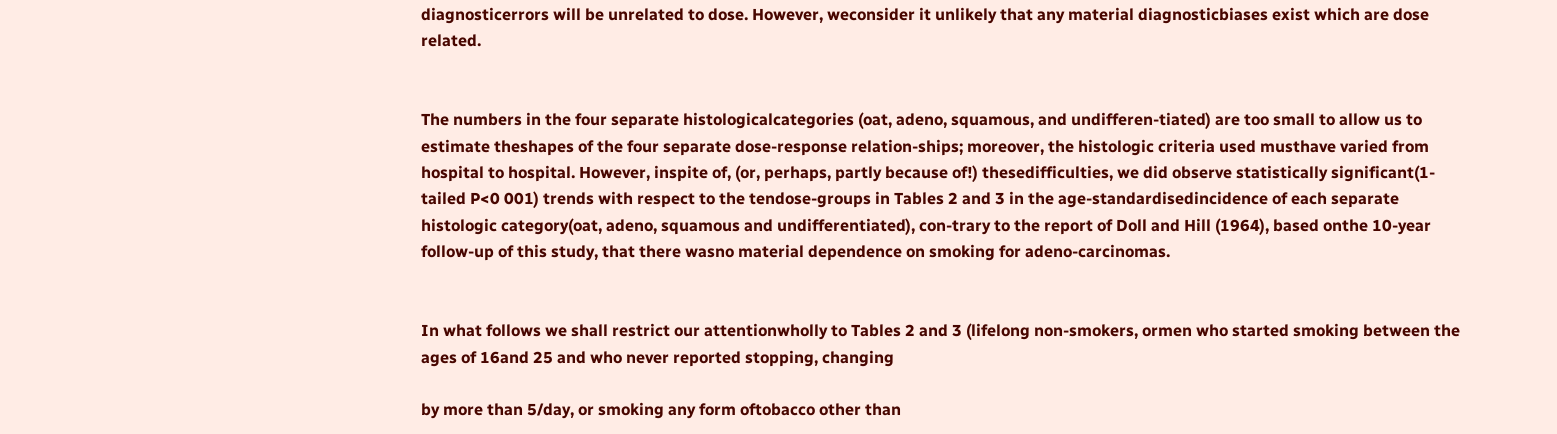diagnosticerrors will be unrelated to dose. However, weconsider it unlikely that any material diagnosticbiases exist which are dose related.


The numbers in the four separate histologicalcategories (oat, adeno, squamous, and undifferen-tiated) are too small to allow us to estimate theshapes of the four separate dose-response relation-ships; moreover, the histologic criteria used musthave varied from hospital to hospital. However, inspite of, (or, perhaps, partly because of!) thesedifficulties, we did observe statistically significant(1-tailed P<0 001) trends with respect to the tendose-groups in Tables 2 and 3 in the age-standardisedincidence of each separate histologic category(oat, adeno, squamous and undifferentiated), con-trary to the report of Doll and Hill (1964), based onthe 10-year follow-up of this study, that there wasno material dependence on smoking for adeno-carcinomas.


In what follows we shall restrict our attentionwholly to Tables 2 and 3 (lifelong non-smokers, ormen who started smoking between the ages of 16and 25 and who never reported stopping, changing

by more than 5/day, or smoking any form oftobacco other than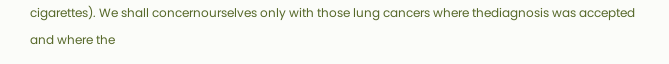cigarettes). We shall concernourselves only with those lung cancers where thediagnosis was accepted and where the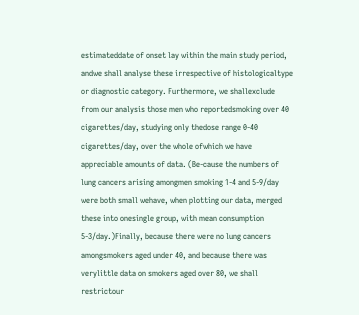estimateddate of onset lay within the main study period, andwe shall analyse these irrespective of histologicaltype or diagnostic category. Furthermore, we shallexclude from our analysis those men who reportedsmoking over 40 cigarettes/day, studying only thedose range 0-40 cigarettes/day, over the whole ofwhich we have appreciable amounts of data. (Be-cause the numbers of lung cancers arising amongmen smoking 1-4 and 5-9/day were both small wehave, when plotting our data, merged these into onesingle group, with mean consumption 5-3/day.)Finally, because there were no lung cancers amongsmokers aged under 40, and because there was verylittle data on smokers aged over 80, we shall restrictour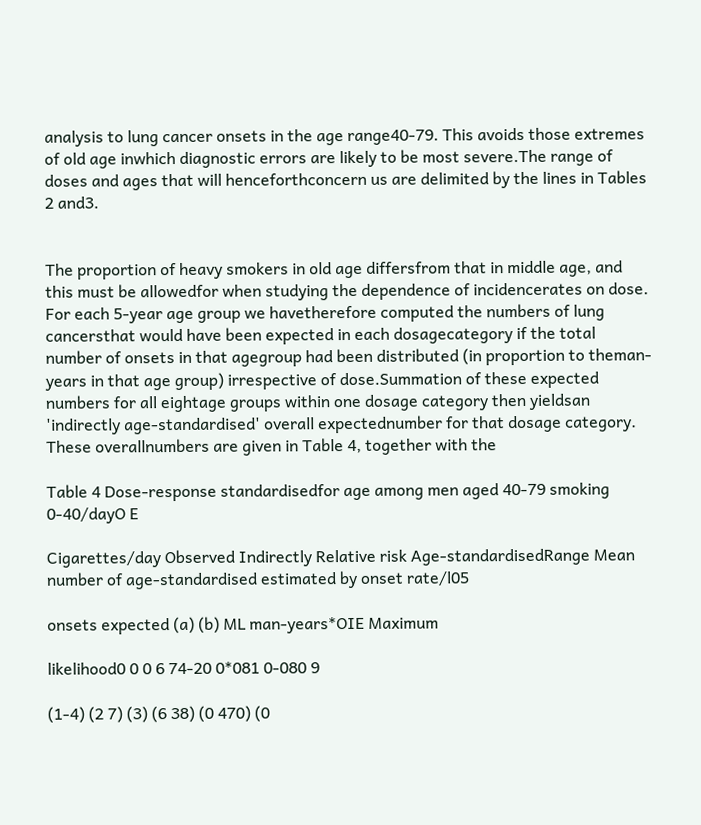analysis to lung cancer onsets in the age range40-79. This avoids those extremes of old age inwhich diagnostic errors are likely to be most severe.The range of doses and ages that will henceforthconcern us are delimited by the lines in Tables 2 and3.


The proportion of heavy smokers in old age differsfrom that in middle age, and this must be allowedfor when studying the dependence of incidencerates on dose. For each 5-year age group we havetherefore computed the numbers of lung cancersthat would have been expected in each dosagecategory if the total number of onsets in that agegroup had been distributed (in proportion to theman-years in that age group) irrespective of dose.Summation of these expected numbers for all eightage groups within one dosage category then yieldsan 'indirectly age-standardised' overall expectednumber for that dosage category. These overallnumbers are given in Table 4, together with the

Table 4 Dose-response standardisedfor age among men aged 40-79 smoking 0-40/dayO E

Cigarettes/day Observed Indirectly Relative risk Age-standardisedRange Mean number of age-standardised estimated by onset rate/l05

onsets expected (a) (b) ML man-years*OIE Maximum

likelihood0 0 0 6 74-20 0*081 0-080 9

(1-4) (2 7) (3) (6 38) (0 470) (0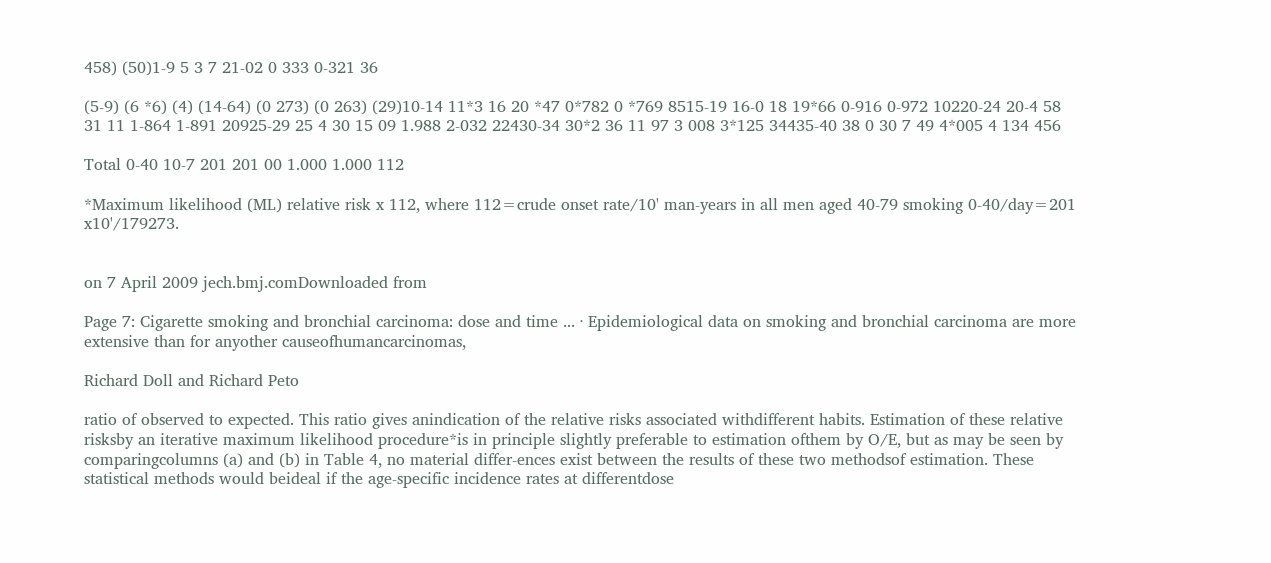458) (50)1-9 5 3 7 21-02 0 333 0-321 36

(5-9) (6 *6) (4) (14-64) (0 273) (0 263) (29)10-14 11*3 16 20 *47 0*782 0 *769 8515-19 16-0 18 19*66 0-916 0-972 10220-24 20-4 58 31 11 1-864 1-891 20925-29 25 4 30 15 09 1.988 2-032 22430-34 30*2 36 11 97 3 008 3*125 34435-40 38 0 30 7 49 4*005 4 134 456

Total 0-40 10-7 201 201 00 1.000 1.000 112

*Maximum likelihood (ML) relative risk x 112, where 112=crude onset rate/10' man-years in all men aged 40-79 smoking 0-40/day=201 x10'/179273.


on 7 April 2009 jech.bmj.comDownloaded from

Page 7: Cigarette smoking and bronchial carcinoma: dose and time ... · Epidemiological data on smoking and bronchial carcinoma are more extensive than for anyother causeofhumancarcinomas,

Richard Doll and Richard Peto

ratio of observed to expected. This ratio gives anindication of the relative risks associated withdifferent habits. Estimation of these relative risksby an iterative maximum likelihood procedure*is in principle slightly preferable to estimation ofthem by O/E, but as may be seen by comparingcolumns (a) and (b) in Table 4, no material differ-ences exist between the results of these two methodsof estimation. These statistical methods would beideal if the age-specific incidence rates at differentdose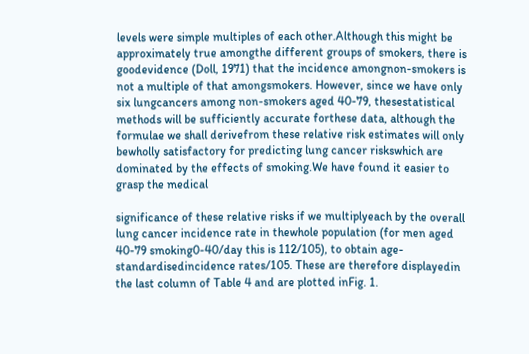levels were simple multiples of each other.Although this might be approximately true amongthe different groups of smokers, there is goodevidence (Doll, 1971) that the incidence amongnon-smokers is not a multiple of that amongsmokers. However, since we have only six lungcancers among non-smokers aged 40-79, thesestatistical methods will be sufficiently accurate forthese data, although the formulae we shall derivefrom these relative risk estimates will only bewholly satisfactory for predicting lung cancer riskswhich are dominated by the effects of smoking.We have found it easier to grasp the medical

significance of these relative risks if we multiplyeach by the overall lung cancer incidence rate in thewhole population (for men aged 40-79 smoking0-40/day this is 112/105), to obtain age-standardisedincidence rates/105. These are therefore displayedin the last column of Table 4 and are plotted inFig. 1.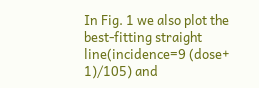In Fig. 1 we also plot the best-fitting straight line(incidence=9 (dose+ 1)/105) and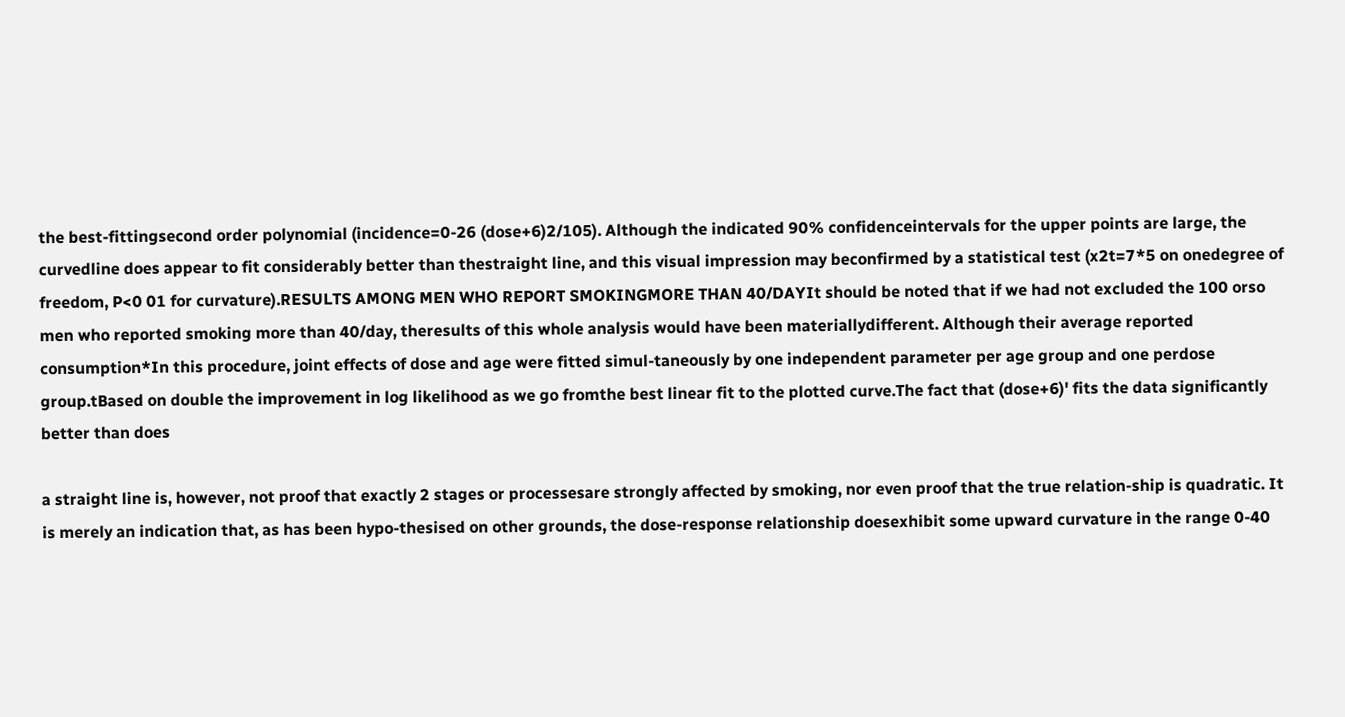the best-fittingsecond order polynomial (incidence=0-26 (dose+6)2/105). Although the indicated 90% confidenceintervals for the upper points are large, the curvedline does appear to fit considerably better than thestraight line, and this visual impression may beconfirmed by a statistical test (x2t=7*5 on onedegree of freedom, P<0 01 for curvature).RESULTS AMONG MEN WHO REPORT SMOKINGMORE THAN 40/DAYIt should be noted that if we had not excluded the 100 orso men who reported smoking more than 40/day, theresults of this whole analysis would have been materiallydifferent. Although their average reported consumption*In this procedure, joint effects of dose and age were fitted simul-taneously by one independent parameter per age group and one perdose group.tBased on double the improvement in log likelihood as we go fromthe best linear fit to the plotted curve.The fact that (dose+6)' fits the data significantly better than does

a straight line is, however, not proof that exactly 2 stages or processesare strongly affected by smoking, nor even proof that the true relation-ship is quadratic. It is merely an indication that, as has been hypo-thesised on other grounds, the dose-response relationship doesexhibit some upward curvature in the range 0-40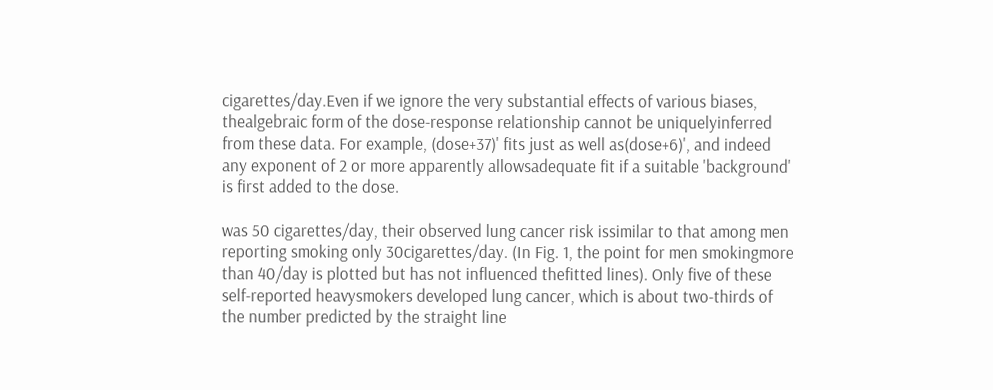cigarettes/day.Even if we ignore the very substantial effects of various biases, thealgebraic form of the dose-response relationship cannot be uniquelyinferred from these data. For example, (dose+37)' fits just as well as(dose+6)', and indeed any exponent of 2 or more apparently allowsadequate fit if a suitable 'background' is first added to the dose.

was 50 cigarettes/day, their observed lung cancer risk issimilar to that among men reporting smoking only 30cigarettes/day. (In Fig. 1, the point for men smokingmore than 40/day is plotted but has not influenced thefitted lines). Only five of these self-reported heavysmokers developed lung cancer, which is about two-thirds of the number predicted by the straight line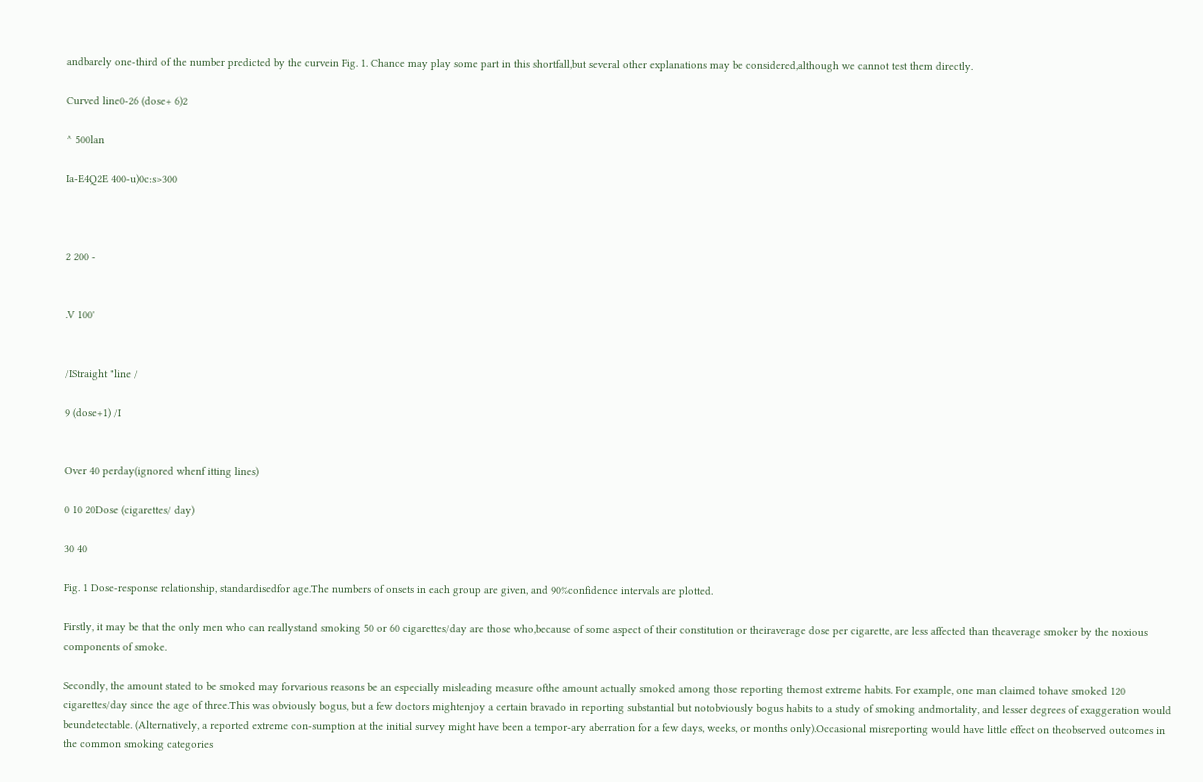andbarely one-third of the number predicted by the curvein Fig. 1. Chance may play some part in this shortfall,but several other explanations may be considered,although we cannot test them directly.

Curved line0-26 (dose+ 6)2

^ 500lan

Ia-E4Q2E 400-u)0c:s>300



2 200 -


.V 100'


/IStraight "line /

9 (dose+1) /I


Over 40 perday(ignored whenf itting lines)

0 10 20Dose (cigarettes/ day)

30 40

Fig. 1 Dose-response relationship, standardisedfor age.The numbers of onsets in each group are given, and 90%confidence intervals are plotted.

Firstly, it may be that the only men who can reallystand smoking 50 or 60 cigarettes/day are those who,because of some aspect of their constitution or theiraverage dose per cigarette, are less affected than theaverage smoker by the noxious components of smoke.

Secondly, the amount stated to be smoked may forvarious reasons be an especially misleading measure ofthe amount actually smoked among those reporting themost extreme habits. For example, one man claimed tohave smoked 120 cigarettes/day since the age of three.This was obviously bogus, but a few doctors mightenjoy a certain bravado in reporting substantial but notobviously bogus habits to a study of smoking andmortality, and lesser degrees of exaggeration would beundetectable. (Alternatively, a reported extreme con-sumption at the initial survey might have been a tempor-ary aberration for a few days, weeks, or months only).Occasional misreporting would have little effect on theobserved outcomes in the common smoking categories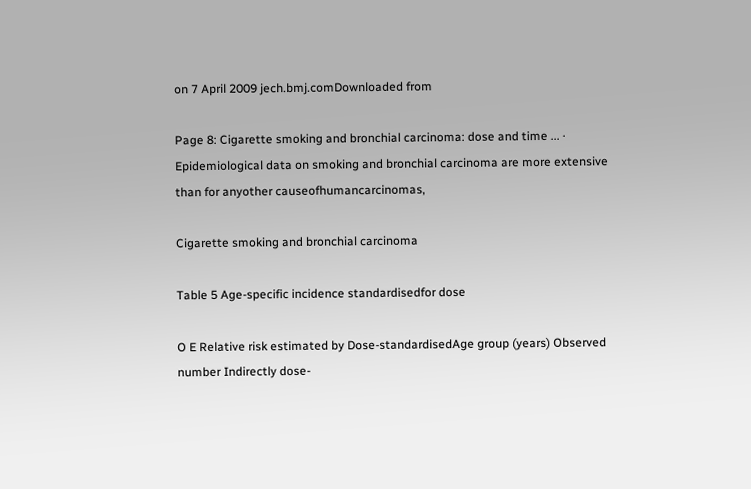on 7 April 2009 jech.bmj.comDownloaded from

Page 8: Cigarette smoking and bronchial carcinoma: dose and time ... · Epidemiological data on smoking and bronchial carcinoma are more extensive than for anyother causeofhumancarcinomas,

Cigarette smoking and bronchial carcinoma

Table 5 Age-specific incidence standardisedfor dose

O E Relative risk estimated by Dose-standardisedAge group (years) Observed number Indirectly dose-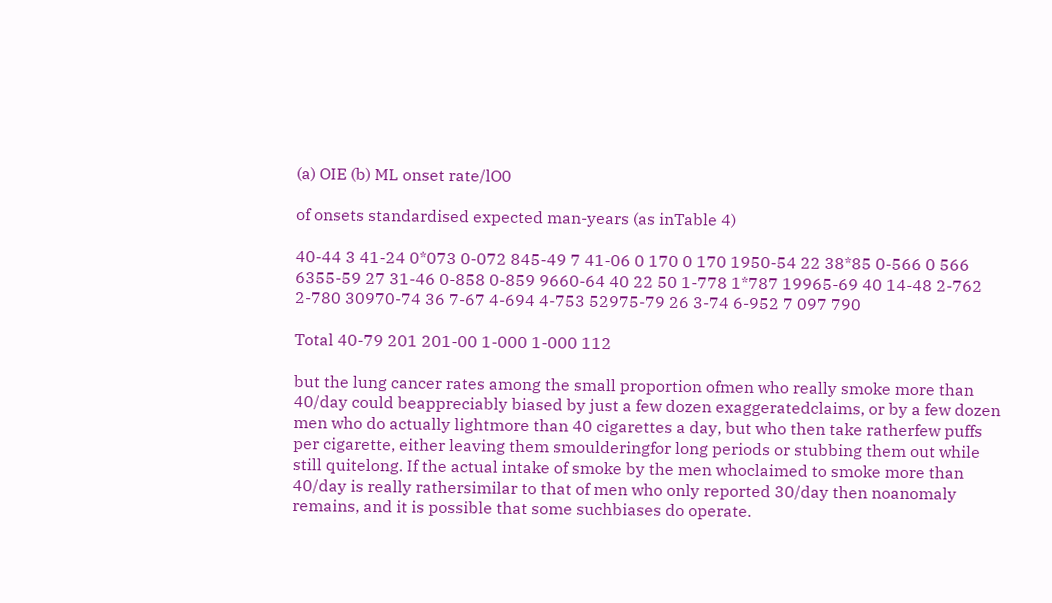(a) OIE (b) ML onset rate/lO0

of onsets standardised expected man-years (as inTable 4)

40-44 3 41-24 0*073 0-072 845-49 7 41-06 0 170 0 170 1950-54 22 38*85 0-566 0 566 6355-59 27 31-46 0-858 0-859 9660-64 40 22 50 1-778 1*787 19965-69 40 14-48 2-762 2-780 30970-74 36 7-67 4-694 4-753 52975-79 26 3-74 6-952 7 097 790

Total 40-79 201 201-00 1-000 1-000 112

but the lung cancer rates among the small proportion ofmen who really smoke more than 40/day could beappreciably biased by just a few dozen exaggeratedclaims, or by a few dozen men who do actually lightmore than 40 cigarettes a day, but who then take ratherfew puffs per cigarette, either leaving them smoulderingfor long periods or stubbing them out while still quitelong. If the actual intake of smoke by the men whoclaimed to smoke more than 40/day is really rathersimilar to that of men who only reported 30/day then noanomaly remains, and it is possible that some suchbiases do operate.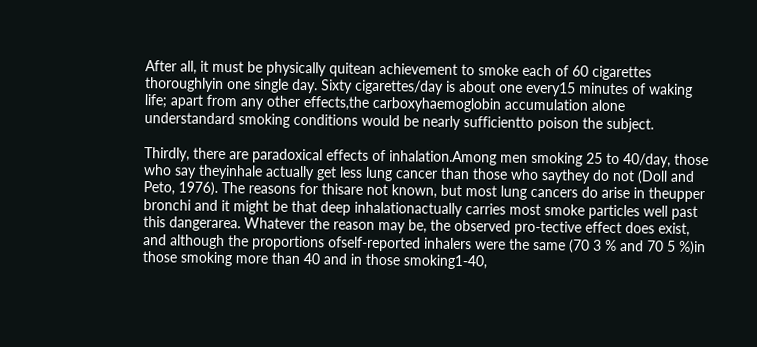After all, it must be physically quitean achievement to smoke each of 60 cigarettes thoroughlyin one single day. Sixty cigarettes/day is about one every15 minutes of waking life; apart from any other effects,the carboxyhaemoglobin accumulation alone understandard smoking conditions would be nearly sufficientto poison the subject.

Thirdly, there are paradoxical effects of inhalation.Among men smoking 25 to 40/day, those who say theyinhale actually get less lung cancer than those who saythey do not (Doll and Peto, 1976). The reasons for thisare not known, but most lung cancers do arise in theupper bronchi and it might be that deep inhalationactually carries most smoke particles well past this dangerarea. Whatever the reason may be, the observed pro-tective effect does exist, and although the proportions ofself-reported inhalers were the same (70 3 % and 70 5 %)in those smoking more than 40 and in those smoking1-40,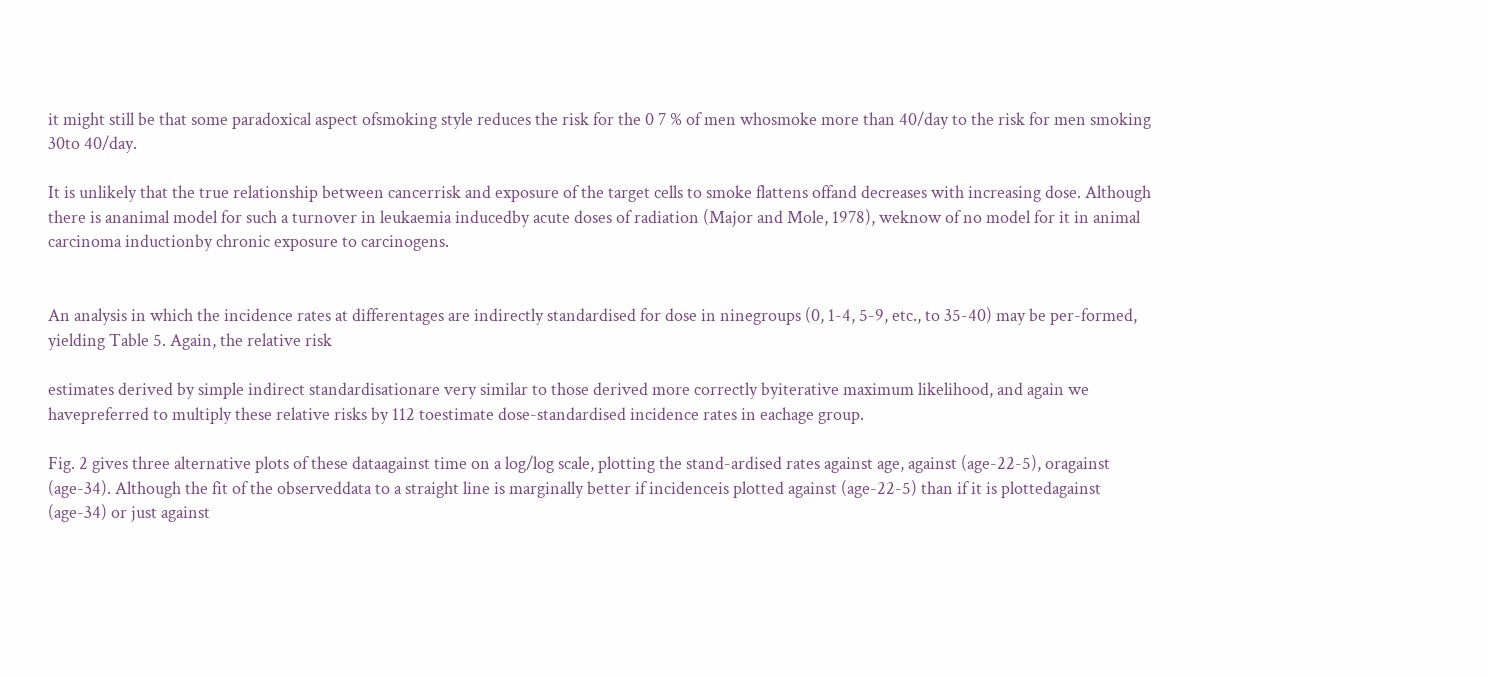it might still be that some paradoxical aspect ofsmoking style reduces the risk for the 0 7 % of men whosmoke more than 40/day to the risk for men smoking 30to 40/day.

It is unlikely that the true relationship between cancerrisk and exposure of the target cells to smoke flattens offand decreases with increasing dose. Although there is ananimal model for such a turnover in leukaemia inducedby acute doses of radiation (Major and Mole, 1978), weknow of no model for it in animal carcinoma inductionby chronic exposure to carcinogens.


An analysis in which the incidence rates at differentages are indirectly standardised for dose in ninegroups (0, 1-4, 5-9, etc., to 35-40) may be per-formed, yielding Table 5. Again, the relative risk

estimates derived by simple indirect standardisationare very similar to those derived more correctly byiterative maximum likelihood, and again we havepreferred to multiply these relative risks by 112 toestimate dose-standardised incidence rates in eachage group.

Fig. 2 gives three alternative plots of these dataagainst time on a log/log scale, plotting the stand-ardised rates against age, against (age-22-5), oragainst (age-34). Although the fit of the observeddata to a straight line is marginally better if incidenceis plotted against (age-22-5) than if it is plottedagainst (age-34) or just against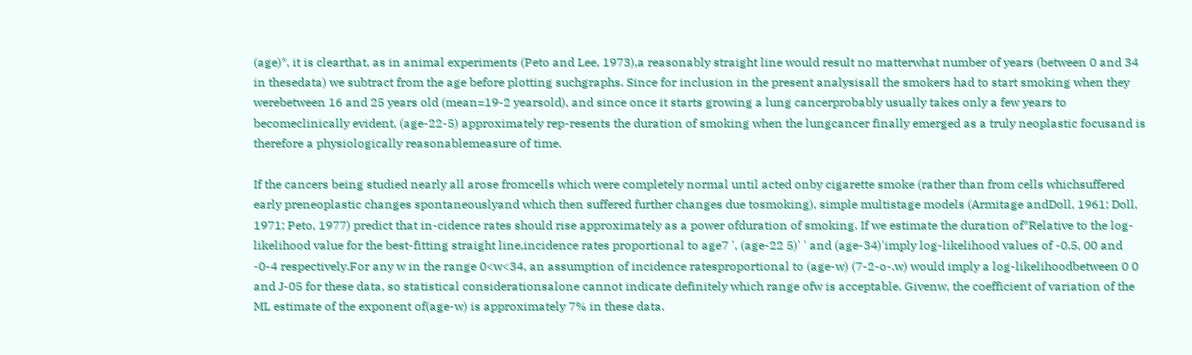(age)*, it is clearthat, as in animal experiments (Peto and Lee, 1973),a reasonably straight line would result no matterwhat number of years (between 0 and 34 in thesedata) we subtract from the age before plotting suchgraphs. Since for inclusion in the present analysisall the smokers had to start smoking when they werebetween 16 and 25 years old (mean=19-2 yearsold), and since once it starts growing a lung cancerprobably usually takes only a few years to becomeclinically evident, (age-22-5) approximately rep-resents the duration of smoking when the lungcancer finally emerged as a truly neoplastic focusand is therefore a physiologically reasonablemeasure of time.

If the cancers being studied nearly all arose fromcells which were completely normal until acted onby cigarette smoke (rather than from cells whichsuffered early preneoplastic changes spontaneouslyand which then suffered further changes due tosmoking), simple multistage models (Armitage andDoll, 1961; Doll, 1971; Peto, 1977) predict that in-cidence rates should rise approximately as a power ofduration of smoking. If we estimate the duration of*Relative to the log-likelihood value for the best-fitting straight line,incidence rates proportional to age7 ', (age-22 5)' ' and (age-34)'imply log-likelihood values of -0.5, 00 and -0-4 respectively.For any w in the range 0<w<34, an assumption of incidence ratesproportional to (age-w) (7-2-o-.w) would imply a log-likelihoodbetween 0 0 and J-05 for these data, so statistical considerationsalone cannot indicate definitely which range ofw is acceptable. Givenw, the coefficient of variation of the ML estimate of the exponent of(age-w) is approximately 7% in these data.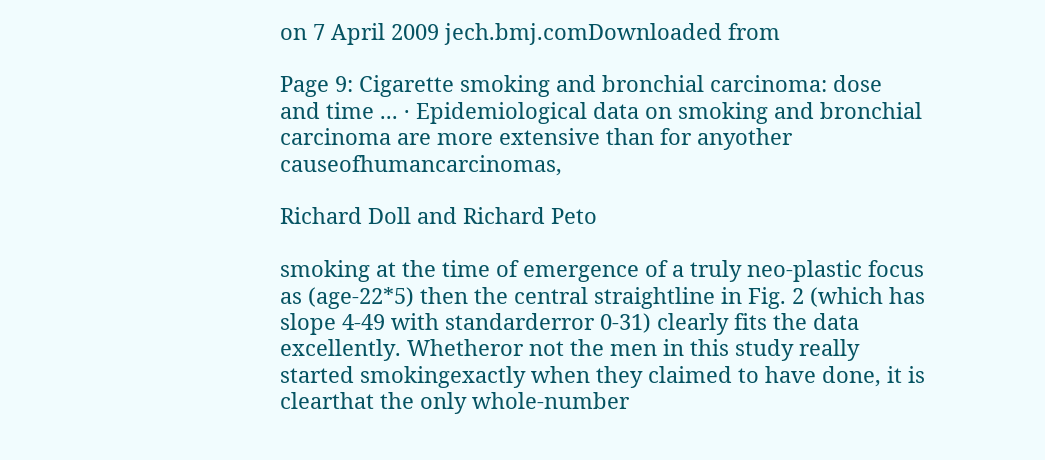on 7 April 2009 jech.bmj.comDownloaded from

Page 9: Cigarette smoking and bronchial carcinoma: dose and time ... · Epidemiological data on smoking and bronchial carcinoma are more extensive than for anyother causeofhumancarcinomas,

Richard Doll and Richard Peto

smoking at the time of emergence of a truly neo-plastic focus as (age-22*5) then the central straightline in Fig. 2 (which has slope 4-49 with standarderror 0-31) clearly fits the data excellently. Whetheror not the men in this study really started smokingexactly when they claimed to have done, it is clearthat the only whole-number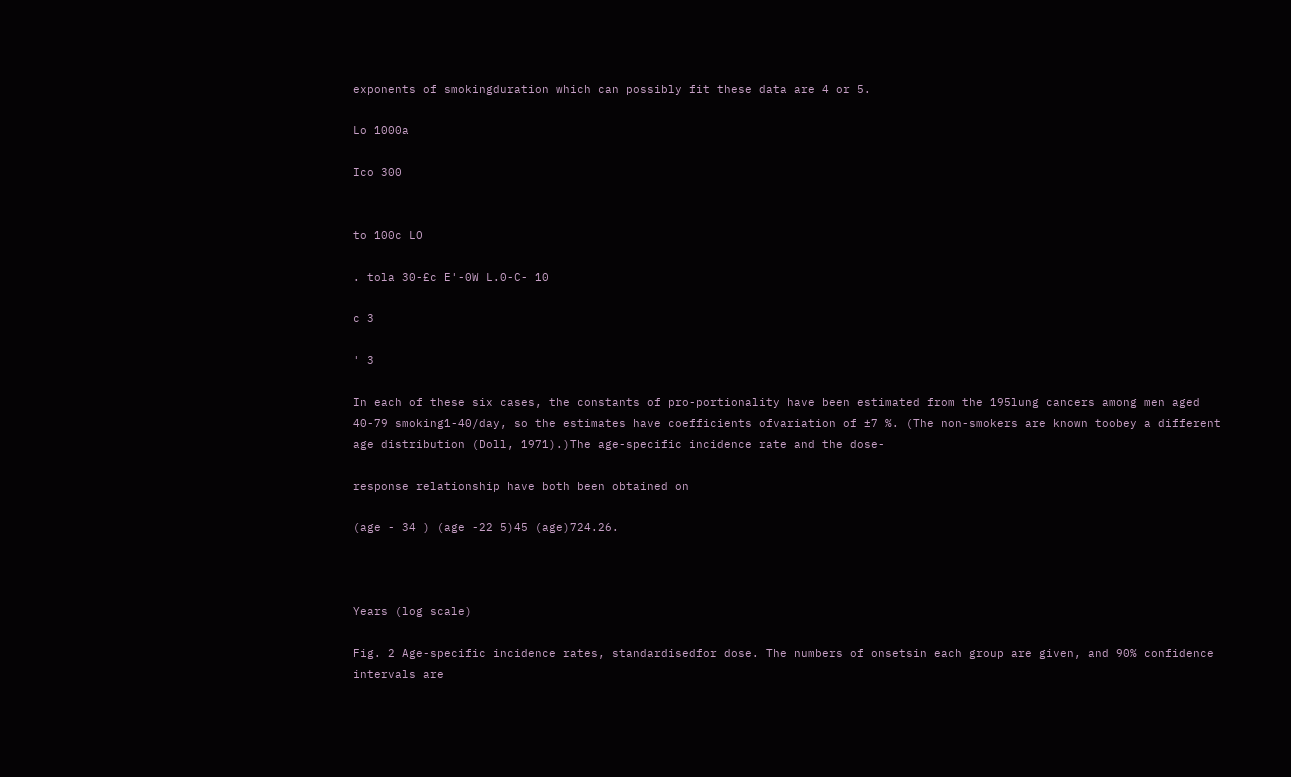exponents of smokingduration which can possibly fit these data are 4 or 5.

Lo 1000a

Ico 300


to 100c LO

. tola 30-£c E'-0W L.0-C- 10

c 3

' 3

In each of these six cases, the constants of pro-portionality have been estimated from the 195lung cancers among men aged 40-79 smoking1-40/day, so the estimates have coefficients ofvariation of ±7 %. (The non-smokers are known toobey a different age distribution (Doll, 1971).)The age-specific incidence rate and the dose-

response relationship have both been obtained on

(age - 34 ) (age -22 5)45 (age)724.26.



Years (log scale)

Fig. 2 Age-specific incidence rates, standardisedfor dose. The numbers of onsetsin each group are given, and 90% confidence intervals are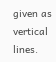given as vertical lines.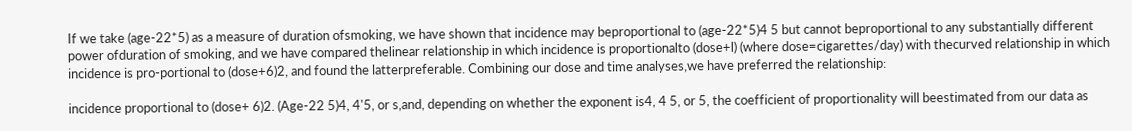If we take (age-22*5) as a measure of duration ofsmoking, we have shown that incidence may beproportional to (age-22*5)4 5 but cannot beproportional to any substantially different power ofduration of smoking, and we have compared thelinear relationship in which incidence is proportionalto (dose+l) (where dose=cigarettes/day) with thecurved relationship in which incidence is pro-portional to (dose+6)2, and found the latterpreferable. Combining our dose and time analyses,we have preferred the relationship:

incidence proportional to (dose+ 6)2. (Age-22 5)4, 4'5, or s,and, depending on whether the exponent is4, 4 5, or 5, the coefficient of proportionality will beestimated from our data as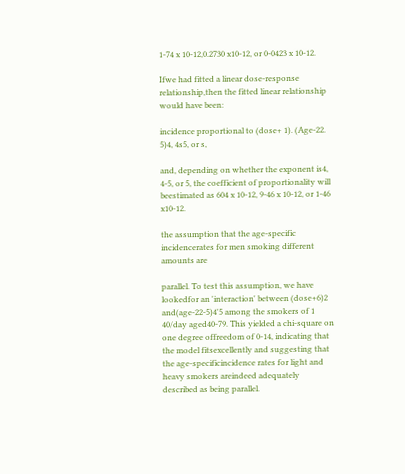1-74 x 10-12,0.2730 x10-12, or 0-0423 x 10-12.

Ifwe had fitted a linear dose-response relationship,then the fitted linear relationship would have been:

incidence proportional to (dose+ 1). (Age-22. 5)4, 4s5, or s,

and, depending on whether the exponent is4, 4-5, or 5, the coefficient of proportionality will beestimated as 604 x 10-12, 9-46 x 10-12, or 1-46 x10-12.

the assumption that the age-specific incidencerates for men smoking different amounts are

parallel. To test this assumption, we have lookedfor an 'interaction' between (dose+6)2 and(age-22-5)4'5 among the smokers of 1 40/day aged40-79. This yielded a chi-square on one degree offreedom of 0-14, indicating that the model fitsexcellently and suggesting that the age-specificincidence rates for light and heavy smokers areindeed adequately described as being parallel.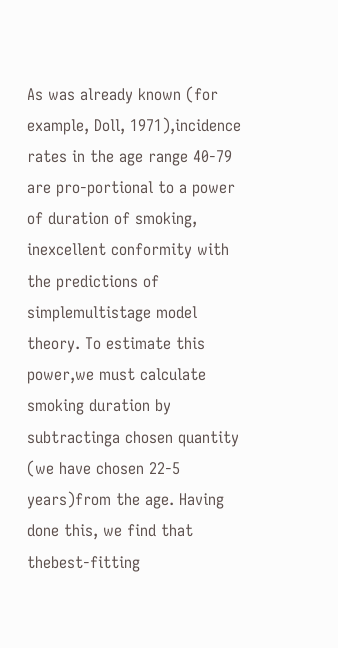As was already known (for example, Doll, 1971),incidence rates in the age range 40-79 are pro-portional to a power of duration of smoking, inexcellent conformity with the predictions of simplemultistage model theory. To estimate this power,we must calculate smoking duration by subtractinga chosen quantity (we have chosen 22-5 years)from the age. Having done this, we find that thebest-fitting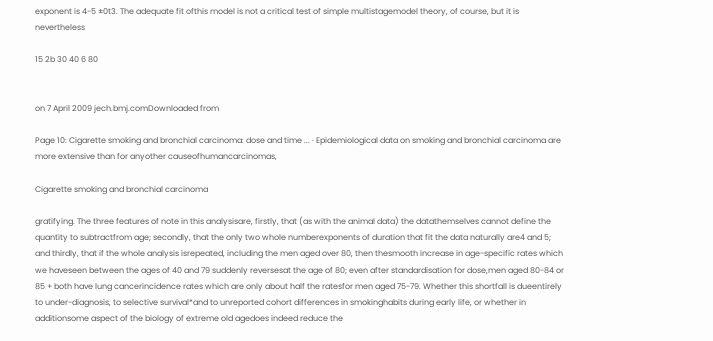exponent is 4-5 ±0t3. The adequate fit ofthis model is not a critical test of simple multistagemodel theory, of course, but it is nevertheless

15 2b 30 40 6 80


on 7 April 2009 jech.bmj.comDownloaded from

Page 10: Cigarette smoking and bronchial carcinoma: dose and time ... · Epidemiological data on smoking and bronchial carcinoma are more extensive than for anyother causeofhumancarcinomas,

Cigarette smoking and bronchial carcinoma

gratifying. The three features of note in this analysisare, firstly, that (as with the animal data) the datathemselves cannot define the quantity to subtractfrom age; secondly, that the only two whole numberexponents of duration that fit the data naturally are4 and 5; and thirdly, that if the whole analysis isrepeated, including the men aged over 80, then thesmooth increase in age-specific rates which we haveseen between the ages of 40 and 79 suddenly reversesat the age of 80; even after standardisation for dose,men aged 80-84 or 85 + both have lung cancerincidence rates which are only about half the ratesfor men aged 75-79. Whether this shortfall is dueentirely to under-diagnosis, to selective survival*and to unreported cohort differences in smokinghabits during early life, or whether in additionsome aspect of the biology of extreme old agedoes indeed reduce the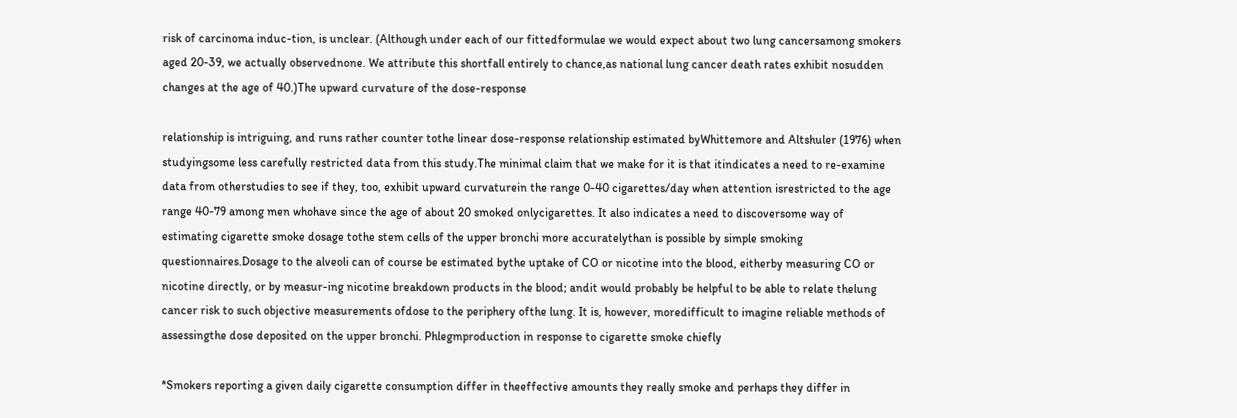risk of carcinoma induc-tion, is unclear. (Although under each of our fittedformulae we would expect about two lung cancersamong smokers aged 20-39, we actually observednone. We attribute this shortfall entirely to chance,as national lung cancer death rates exhibit nosudden changes at the age of 40.)The upward curvature of the dose-response

relationship is intriguing, and runs rather counter tothe linear dose-response relationship estimated byWhittemore and Altshuler (1976) when studyingsome less carefully restricted data from this study.The minimal claim that we make for it is that itindicates a need to re-examine data from otherstudies to see if they, too, exhibit upward curvaturein the range 0-40 cigarettes/day when attention isrestricted to the age range 40-79 among men whohave since the age of about 20 smoked onlycigarettes. It also indicates a need to discoversome way of estimating cigarette smoke dosage tothe stem cells of the upper bronchi more accuratelythan is possible by simple smoking questionnaires.Dosage to the alveoli can of course be estimated bythe uptake of CO or nicotine into the blood, eitherby measuring CO or nicotine directly, or by measur-ing nicotine breakdown products in the blood; andit would probably be helpful to be able to relate thelung cancer risk to such objective measurements ofdose to the periphery ofthe lung. It is, however, moredifficult to imagine reliable methods of assessingthe dose deposited on the upper bronchi. Phlegmproduction in response to cigarette smoke chiefly

*Smokers reporting a given daily cigarette consumption differ in theeffective amounts they really smoke and perhaps they differ in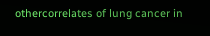othercorrelates of lung cancer in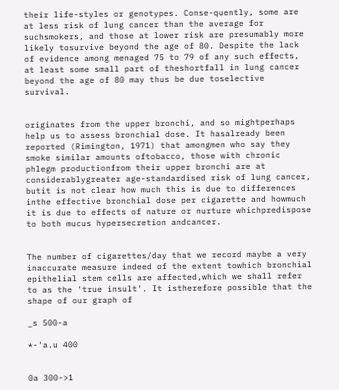their life-styles or genotypes. Conse-quently, some are at less risk of lung cancer than the average for suchsmokers, and those at lower risk are presumably more likely tosurvive beyond the age of 80. Despite the lack of evidence among menaged 75 to 79 of any such effects, at least some small part of theshortfall in lung cancer beyond the age of 80 may thus be due toselective survival.


originates from the upper bronchi, and so mightperhaps help us to assess bronchial dose. It hasalready been reported (Rimington, 1971) that amongmen who say they smoke similar amounts oftobacco, those with chronic phlegm productionfrom their upper bronchi are at considerablygreater age-standardised risk of lung cancer, butit is not clear how much this is due to differences inthe effective bronchial dose per cigarette and howmuch it is due to effects of nature or nurture whichpredispose to both mucus hypersecretion andcancer.


The number of cigarettes/day that we record maybe a very inaccurate measure indeed of the extent towhich bronchial epithelial stem cells are affected,which we shall refer to as the 'true insult'. It istherefore possible that the shape of our graph of

_s 500-a

*-'a.u 400


0a 300->1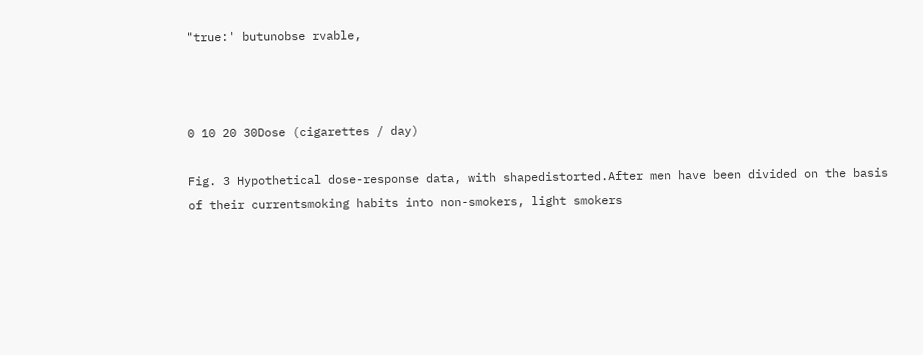"true:' butunobse rvable,



0 10 20 30Dose (cigarettes / day)

Fig. 3 Hypothetical dose-response data, with shapedistorted.After men have been divided on the basis of their currentsmoking habits into non-smokers, light smokers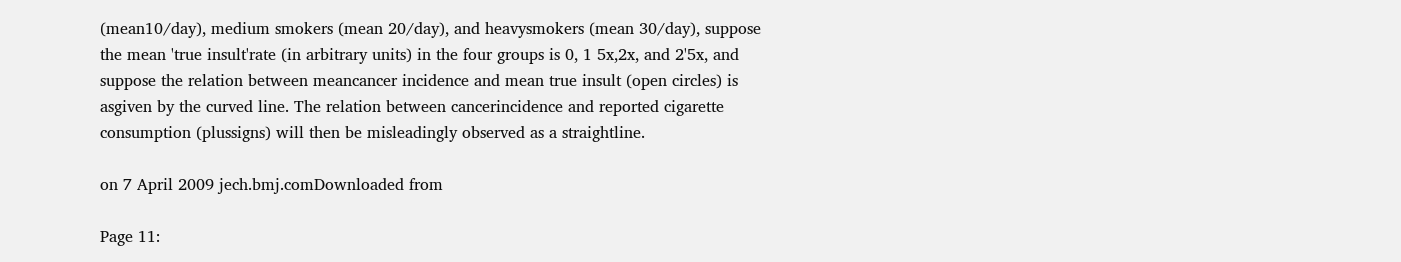(mean10/day), medium smokers (mean 20/day), and heavysmokers (mean 30/day), suppose the mean 'true insult'rate (in arbitrary units) in the four groups is 0, 1 5x,2x, and 2'5x, and suppose the relation between meancancer incidence and mean true insult (open circles) is asgiven by the curved line. The relation between cancerincidence and reported cigarette consumption (plussigns) will then be misleadingly observed as a straightline.

on 7 April 2009 jech.bmj.comDownloaded from

Page 11: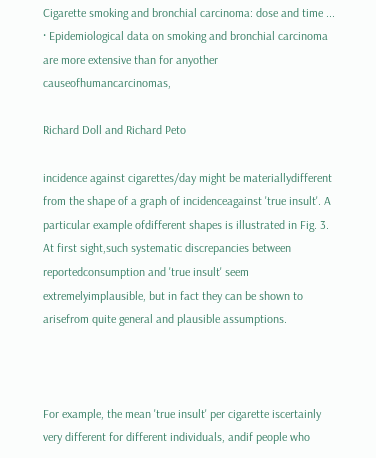Cigarette smoking and bronchial carcinoma: dose and time ... · Epidemiological data on smoking and bronchial carcinoma are more extensive than for anyother causeofhumancarcinomas,

Richard Doll and Richard Peto

incidence against cigarettes/day might be materiallydifferent from the shape of a graph of incidenceagainst 'true insult'. A particular example ofdifferent shapes is illustrated in Fig. 3. At first sight,such systematic discrepancies between reportedconsumption and 'true insult' seem extremelyimplausible, but in fact they can be shown to arisefrom quite general and plausible assumptions.



For example, the mean 'true insult' per cigarette iscertainly very different for different individuals, andif people who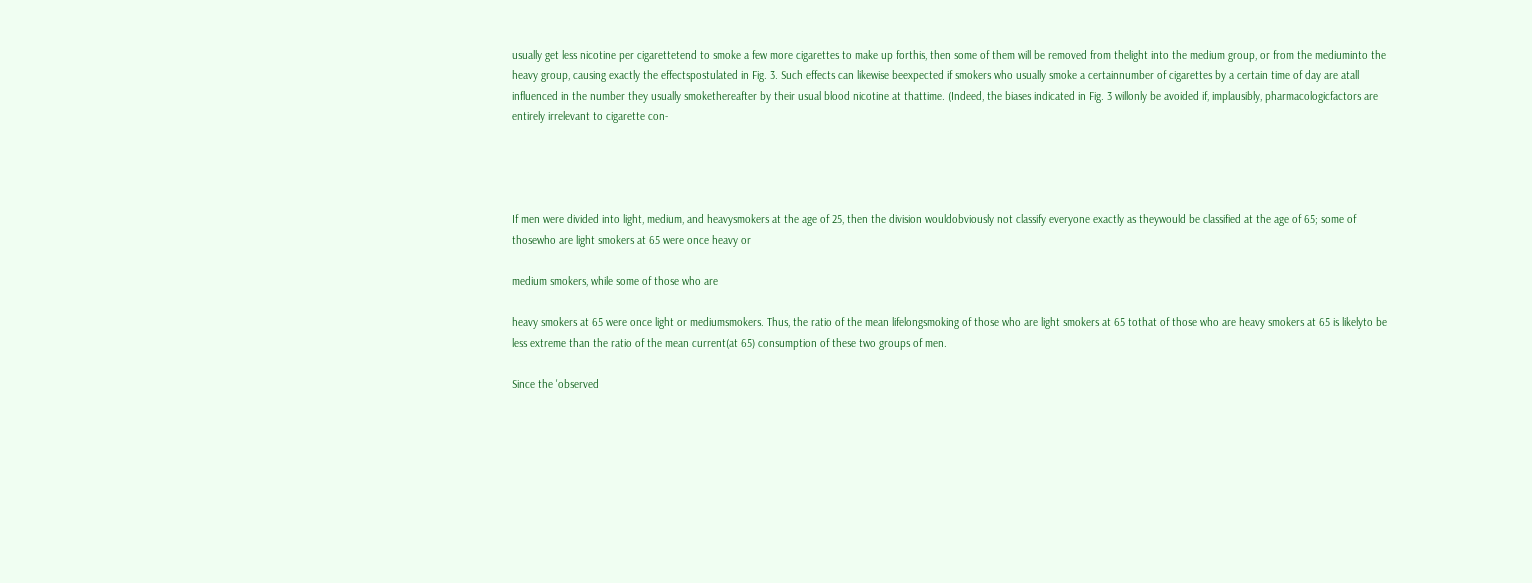usually get less nicotine per cigarettetend to smoke a few more cigarettes to make up forthis, then some of them will be removed from thelight into the medium group, or from the mediuminto the heavy group, causing exactly the effectspostulated in Fig. 3. Such effects can likewise beexpected if smokers who usually smoke a certainnumber of cigarettes by a certain time of day are atall influenced in the number they usually smokethereafter by their usual blood nicotine at thattime. (Indeed, the biases indicated in Fig. 3 willonly be avoided if, implausibly, pharmacologicfactors are entirely irrelevant to cigarette con-




If men were divided into light, medium, and heavysmokers at the age of 25, then the division wouldobviously not classify everyone exactly as theywould be classified at the age of 65; some of thosewho are light smokers at 65 were once heavy or

medium smokers, while some of those who are

heavy smokers at 65 were once light or mediumsmokers. Thus, the ratio of the mean lifelongsmoking of those who are light smokers at 65 tothat of those who are heavy smokers at 65 is likelyto be less extreme than the ratio of the mean current(at 65) consumption of these two groups of men.

Since the 'observed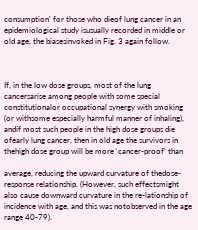consumption' for those who dieof lung cancer in an epidemiological study isusually recorded in middle or old age, the biasesinvoked in Fig. 3 again follow.



If, in the low dose groups, most of the lung cancersarise among people with some special constitutionalor occupational synergy with smoking (or withsome especially harmful manner of inhaling), andif most such people in the high dose groups die ofearly lung cancer, then in old age the survivors in thehigh dose group will be more 'cancer-proof' than

average, reducing the upward curvature of thedose-response relationship. (However, such effectsmight also cause downward curvature in the re-lationship of incidence with age, and this was notobserved in the age range 40-79).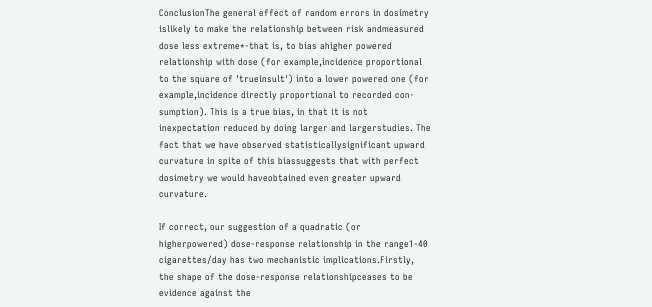ConclusionThe general effect of random errors in dosimetry islikely to make the relationship between risk andmeasured dose less extreme*-that is, to bias ahigher powered relationship with dose (for example,incidence proportional to the square of 'trueinsult') into a lower powered one (for example,incidence directly proportional to recorded con-sumption). This is a true bias, in that it is not inexpectation reduced by doing larger and largerstudies. The fact that we have observed statisticallysignificant upward curvature in spite of this biassuggests that with perfect dosimetry we would haveobtained even greater upward curvature.

If correct, our suggestion of a quadratic (or higherpowered) dose-response relationship in the range1-40 cigarettes/day has two mechanistic implications.Firstly, the shape of the dose-response relationshipceases to be evidence against the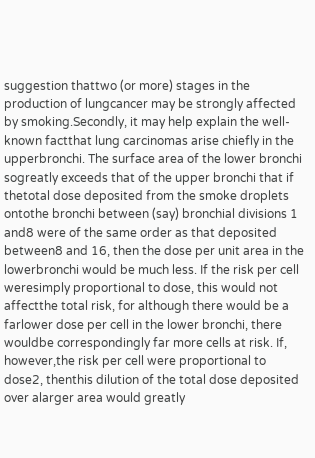suggestion thattwo (or more) stages in the production of lungcancer may be strongly affected by smoking.Secondly, it may help explain the well-known factthat lung carcinomas arise chiefly in the upperbronchi. The surface area of the lower bronchi sogreatly exceeds that of the upper bronchi that if thetotal dose deposited from the smoke droplets ontothe bronchi between (say) bronchial divisions 1 and8 were of the same order as that deposited between8 and 16, then the dose per unit area in the lowerbronchi would be much less. If the risk per cell weresimply proportional to dose, this would not affectthe total risk, for although there would be a farlower dose per cell in the lower bronchi, there wouldbe correspondingly far more cells at risk. If, however,the risk per cell were proportional to dose2, thenthis dilution of the total dose deposited over alarger area would greatly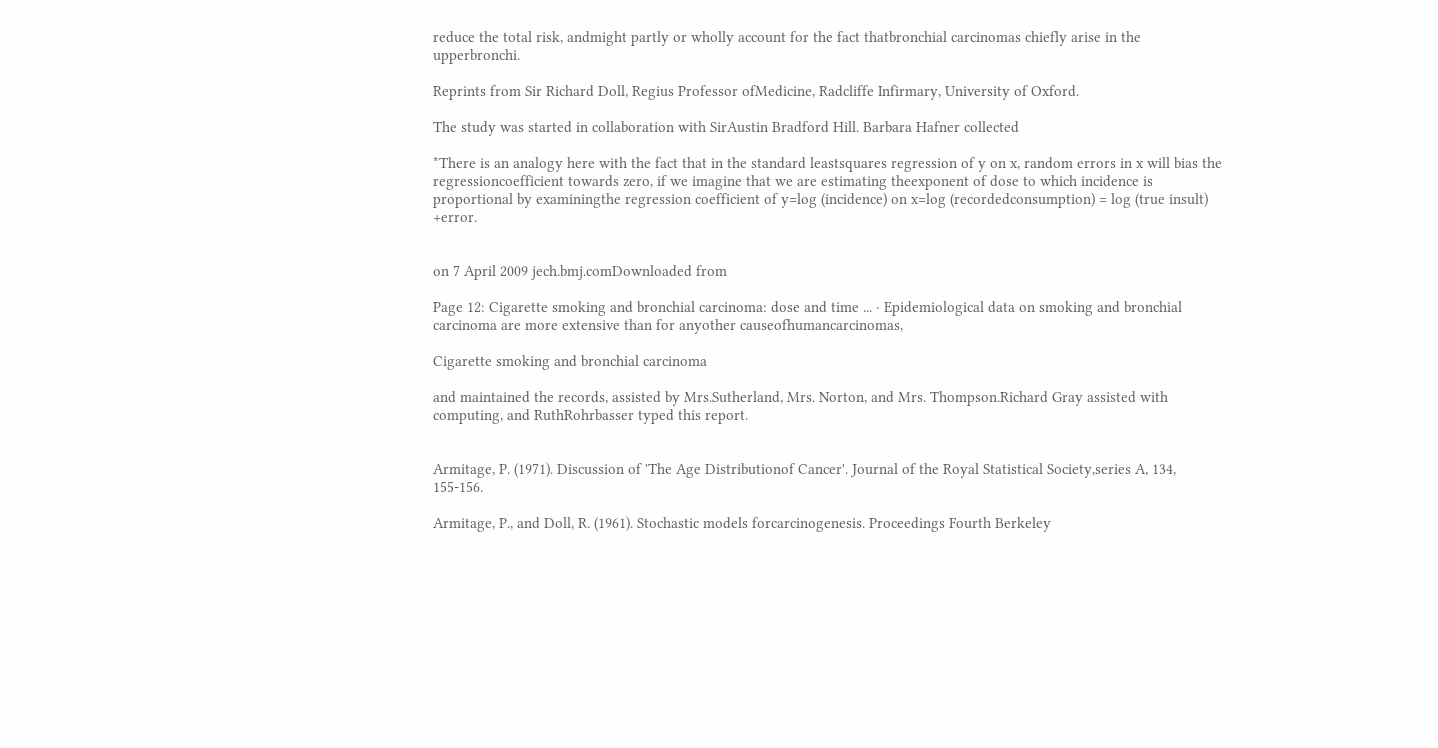reduce the total risk, andmight partly or wholly account for the fact thatbronchial carcinomas chiefly arise in the upperbronchi.

Reprints from Sir Richard Doll, Regius Professor ofMedicine, Radcliffe Infirmary, University of Oxford.

The study was started in collaboration with SirAustin Bradford Hill. Barbara Hafner collected

*There is an analogy here with the fact that in the standard leastsquares regression of y on x, random errors in x will bias the regressioncoefficient towards zero, if we imagine that we are estimating theexponent of dose to which incidence is proportional by examiningthe regression coefficient of y=log (incidence) on x=log (recordedconsumption) = log (true insult) +error.


on 7 April 2009 jech.bmj.comDownloaded from

Page 12: Cigarette smoking and bronchial carcinoma: dose and time ... · Epidemiological data on smoking and bronchial carcinoma are more extensive than for anyother causeofhumancarcinomas,

Cigarette smoking and bronchial carcinoma

and maintained the records, assisted by Mrs.Sutherland, Mrs. Norton, and Mrs. Thompson.Richard Gray assisted with computing, and RuthRohrbasser typed this report.


Armitage, P. (1971). Discussion of 'The Age Distributionof Cancer'. Journal of the Royal Statistical Society,series A, 134, 155-156.

Armitage, P., and Doll, R. (1961). Stochastic models forcarcinogenesis. Proceedings Fourth Berkeley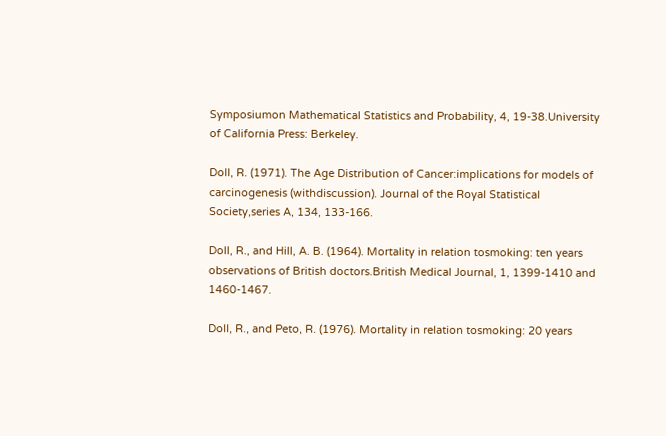Symposiumon Mathematical Statistics and Probability, 4, 19-38.University of California Press: Berkeley.

Doll, R. (1971). The Age Distribution of Cancer:implications for models of carcinogenesis (withdiscussion). Journal of the Royal Statistical Society,series A, 134, 133-166.

Doll, R., and Hill, A. B. (1964). Mortality in relation tosmoking: ten years observations of British doctors.British Medical Journal, 1, 1399-1410 and 1460-1467.

Doll, R., and Peto, R. (1976). Mortality in relation tosmoking: 20 years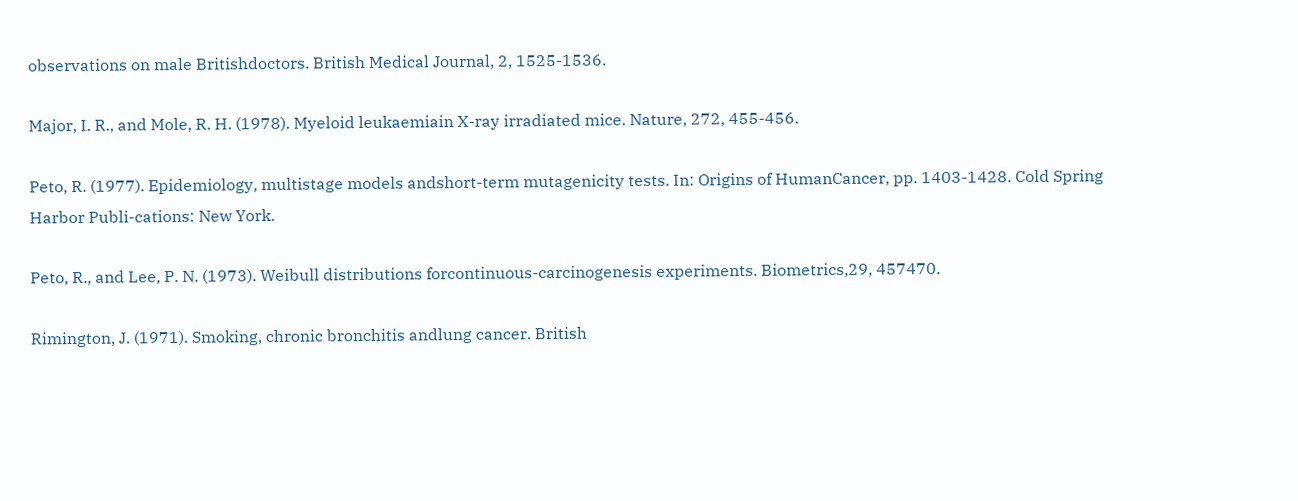observations on male Britishdoctors. British Medical Journal, 2, 1525-1536.

Major, I. R., and Mole, R. H. (1978). Myeloid leukaemiain X-ray irradiated mice. Nature, 272, 455-456.

Peto, R. (1977). Epidemiology, multistage models andshort-term mutagenicity tests. In: Origins of HumanCancer, pp. 1403-1428. Cold Spring Harbor Publi-cations: New York.

Peto, R., and Lee, P. N. (1973). Weibull distributions forcontinuous-carcinogenesis experiments. Biometrics,29, 457470.

Rimington, J. (1971). Smoking, chronic bronchitis andlung cancer. British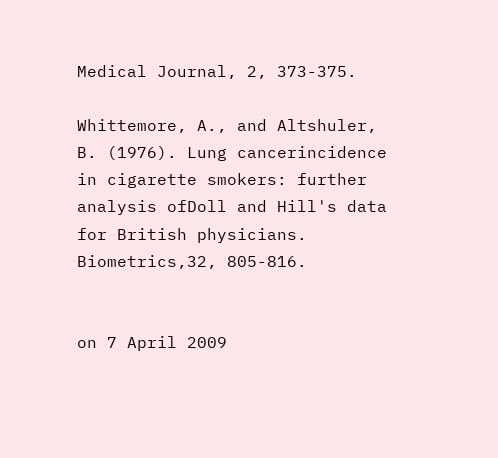Medical Journal, 2, 373-375.

Whittemore, A., and Altshuler, B. (1976). Lung cancerincidence in cigarette smokers: further analysis ofDoll and Hill's data for British physicians. Biometrics,32, 805-816.


on 7 April 2009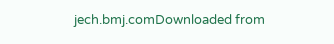jech.bmj.comDownloaded from